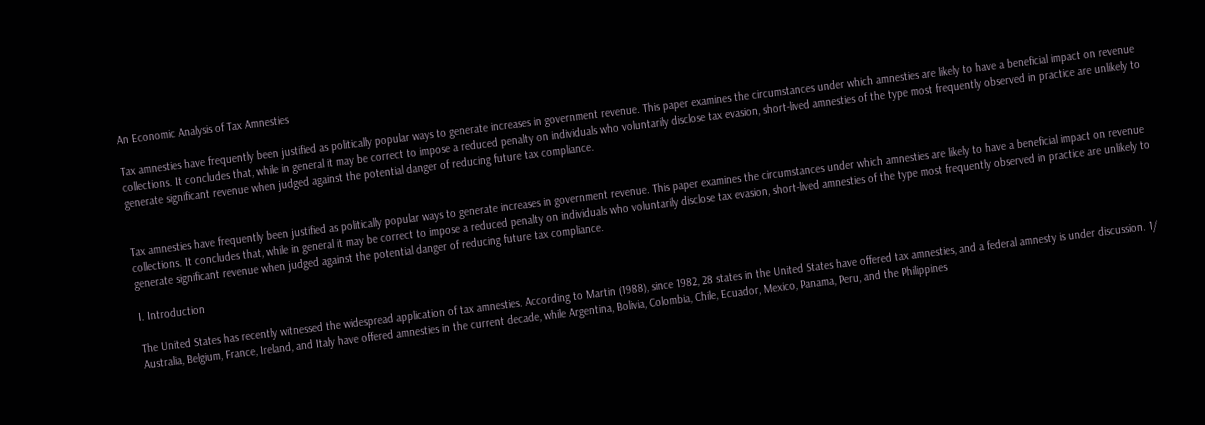An Economic Analysis of Tax Amnesties

Tax amnesties have frequently been justified as politically popular ways to generate increases in government revenue. This paper examines the circumstances under which amnesties are likely to have a beneficial impact on revenue collections. It concludes that, while in general it may be correct to impose a reduced penalty on individuals who voluntarily disclose tax evasion, short-lived amnesties of the type most frequently observed in practice are unlikely to generate significant revenue when judged against the potential danger of reducing future tax compliance.


Tax amnesties have frequently been justified as politically popular ways to generate increases in government revenue. This paper examines the circumstances under which amnesties are likely to have a beneficial impact on revenue collections. It concludes that, while in general it may be correct to impose a reduced penalty on individuals who voluntarily disclose tax evasion, short-lived amnesties of the type most frequently observed in practice are unlikely to generate significant revenue when judged against the potential danger of reducing future tax compliance.

I. Introduction

The United States has recently witnessed the widespread application of tax amnesties. According to Martin (1988), since 1982, 28 states in the United States have offered tax amnesties, and a federal amnesty is under discussion. 1/ Australia, Belgium, France, Ireland, and Italy have offered amnesties in the current decade, while Argentina, Bolivia, Colombia, Chile, Ecuador, Mexico, Panama, Peru, and the Philippines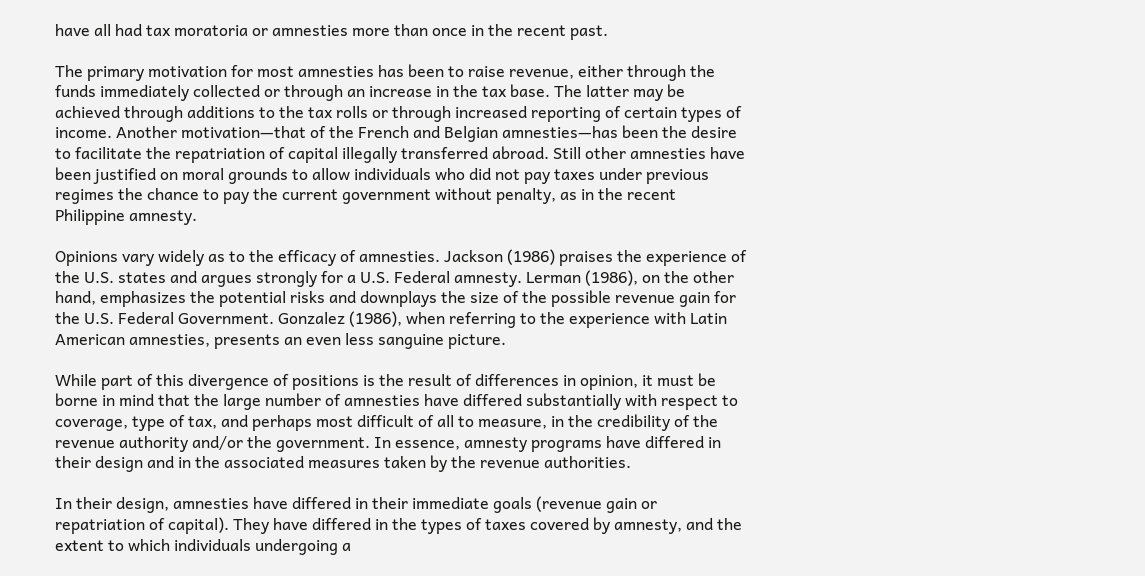have all had tax moratoria or amnesties more than once in the recent past.

The primary motivation for most amnesties has been to raise revenue, either through the funds immediately collected or through an increase in the tax base. The latter may be achieved through additions to the tax rolls or through increased reporting of certain types of income. Another motivation—that of the French and Belgian amnesties—has been the desire to facilitate the repatriation of capital illegally transferred abroad. Still other amnesties have been justified on moral grounds to allow individuals who did not pay taxes under previous regimes the chance to pay the current government without penalty, as in the recent Philippine amnesty.

Opinions vary widely as to the efficacy of amnesties. Jackson (1986) praises the experience of the U.S. states and argues strongly for a U.S. Federal amnesty. Lerman (1986), on the other hand, emphasizes the potential risks and downplays the size of the possible revenue gain for the U.S. Federal Government. Gonzalez (1986), when referring to the experience with Latin American amnesties, presents an even less sanguine picture.

While part of this divergence of positions is the result of differences in opinion, it must be borne in mind that the large number of amnesties have differed substantially with respect to coverage, type of tax, and perhaps most difficult of all to measure, in the credibility of the revenue authority and/or the government. In essence, amnesty programs have differed in their design and in the associated measures taken by the revenue authorities.

In their design, amnesties have differed in their immediate goals (revenue gain or repatriation of capital). They have differed in the types of taxes covered by amnesty, and the extent to which individuals undergoing a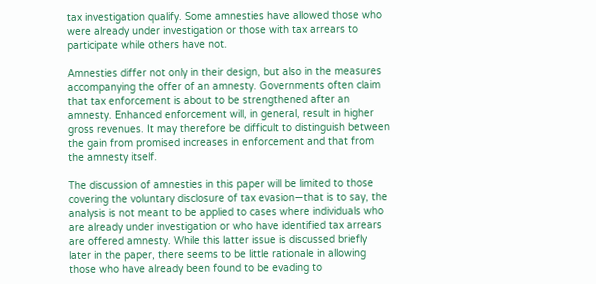tax investigation qualify. Some amnesties have allowed those who were already under investigation or those with tax arrears to participate while others have not.

Amnesties differ not only in their design, but also in the measures accompanying the offer of an amnesty. Governments often claim that tax enforcement is about to be strengthened after an amnesty. Enhanced enforcement will, in general, result in higher gross revenues. It may therefore be difficult to distinguish between the gain from promised increases in enforcement and that from the amnesty itself.

The discussion of amnesties in this paper will be limited to those covering the voluntary disclosure of tax evasion—that is to say, the analysis is not meant to be applied to cases where individuals who are already under investigation or who have identified tax arrears are offered amnesty. While this latter issue is discussed briefly later in the paper, there seems to be little rationale in allowing those who have already been found to be evading to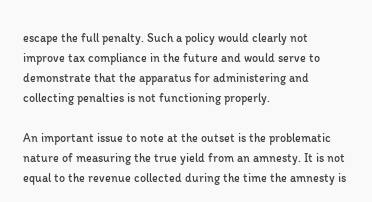escape the full penalty. Such a policy would clearly not improve tax compliance in the future and would serve to demonstrate that the apparatus for administering and collecting penalties is not functioning properly.

An important issue to note at the outset is the problematic nature of measuring the true yield from an amnesty. It is not equal to the revenue collected during the time the amnesty is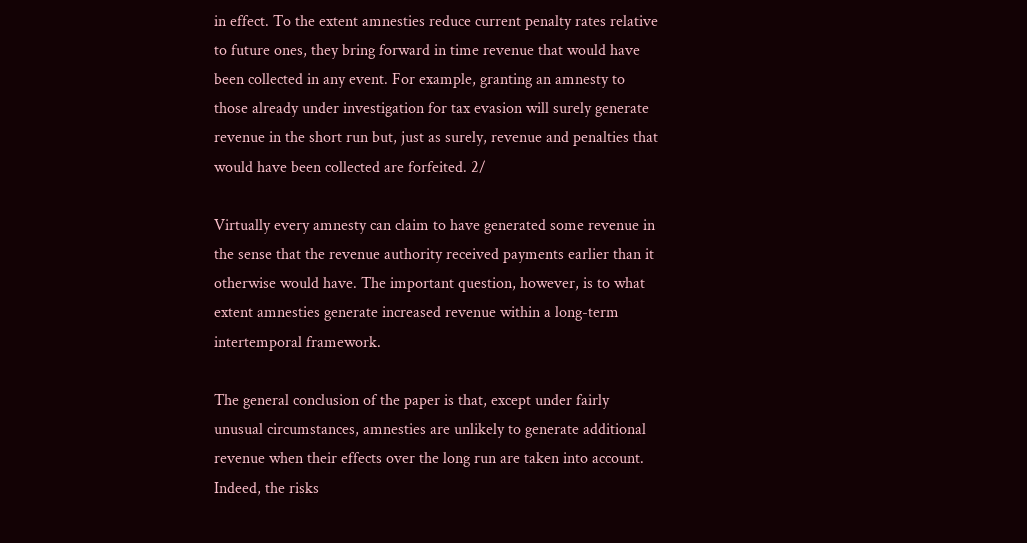in effect. To the extent amnesties reduce current penalty rates relative to future ones, they bring forward in time revenue that would have been collected in any event. For example, granting an amnesty to those already under investigation for tax evasion will surely generate revenue in the short run but, just as surely, revenue and penalties that would have been collected are forfeited. 2/

Virtually every amnesty can claim to have generated some revenue in the sense that the revenue authority received payments earlier than it otherwise would have. The important question, however, is to what extent amnesties generate increased revenue within a long-term intertemporal framework.

The general conclusion of the paper is that, except under fairly unusual circumstances, amnesties are unlikely to generate additional revenue when their effects over the long run are taken into account. Indeed, the risks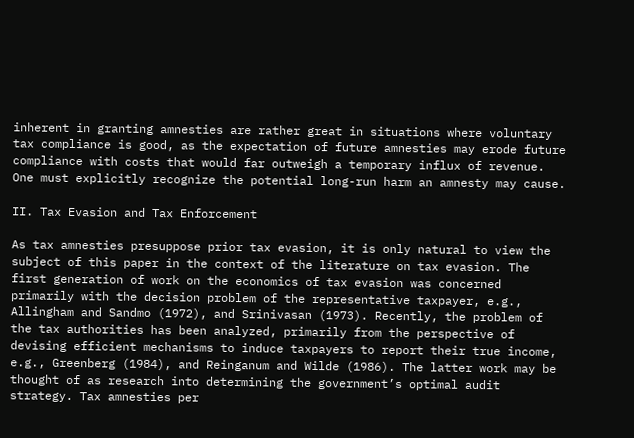inherent in granting amnesties are rather great in situations where voluntary tax compliance is good, as the expectation of future amnesties may erode future compliance with costs that would far outweigh a temporary influx of revenue. One must explicitly recognize the potential long-run harm an amnesty may cause.

II. Tax Evasion and Tax Enforcement

As tax amnesties presuppose prior tax evasion, it is only natural to view the subject of this paper in the context of the literature on tax evasion. The first generation of work on the economics of tax evasion was concerned primarily with the decision problem of the representative taxpayer, e.g., Allingham and Sandmo (1972), and Srinivasan (1973). Recently, the problem of the tax authorities has been analyzed, primarily from the perspective of devising efficient mechanisms to induce taxpayers to report their true income, e.g., Greenberg (1984), and Reinganum and Wilde (1986). The latter work may be thought of as research into determining the government’s optimal audit strategy. Tax amnesties per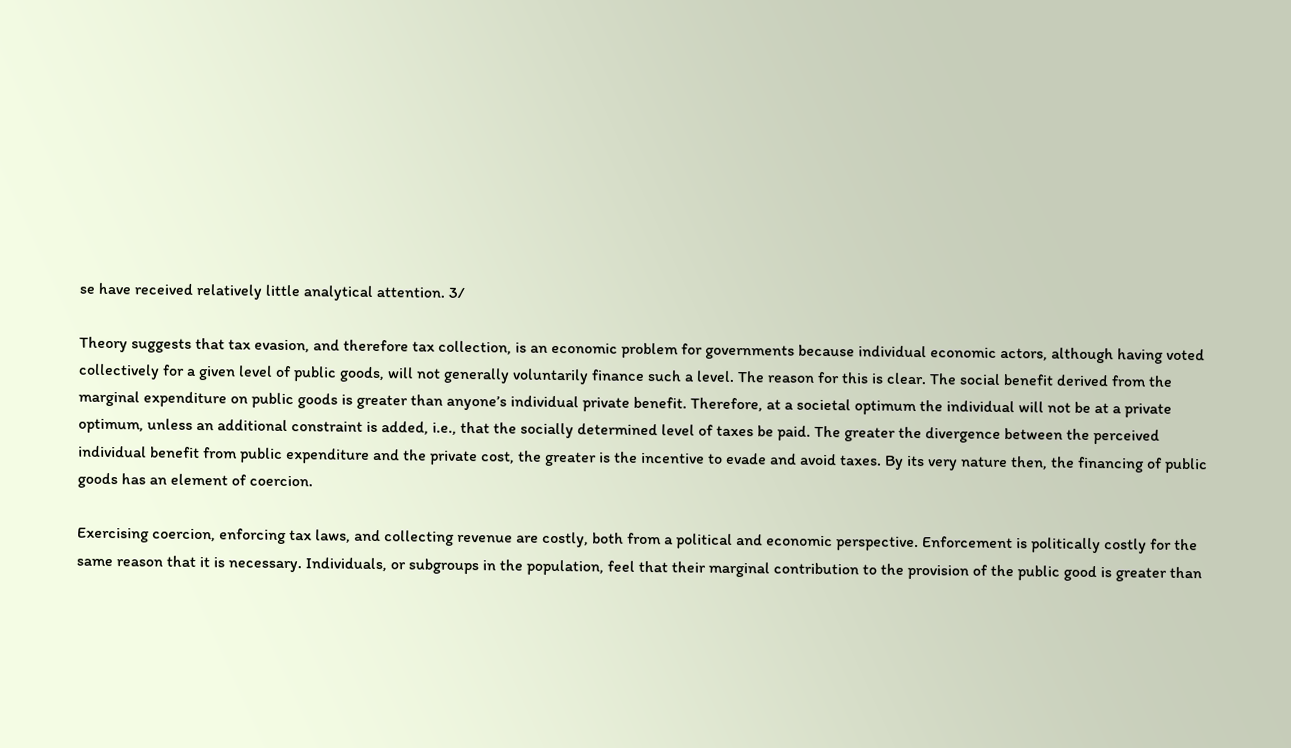se have received relatively little analytical attention. 3/

Theory suggests that tax evasion, and therefore tax collection, is an economic problem for governments because individual economic actors, although having voted collectively for a given level of public goods, will not generally voluntarily finance such a level. The reason for this is clear. The social benefit derived from the marginal expenditure on public goods is greater than anyone’s individual private benefit. Therefore, at a societal optimum the individual will not be at a private optimum, unless an additional constraint is added, i.e., that the socially determined level of taxes be paid. The greater the divergence between the perceived individual benefit from public expenditure and the private cost, the greater is the incentive to evade and avoid taxes. By its very nature then, the financing of public goods has an element of coercion.

Exercising coercion, enforcing tax laws, and collecting revenue are costly, both from a political and economic perspective. Enforcement is politically costly for the same reason that it is necessary. Individuals, or subgroups in the population, feel that their marginal contribution to the provision of the public good is greater than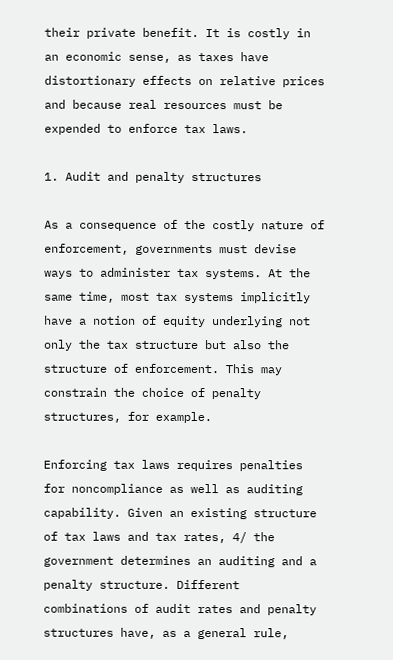their private benefit. It is costly in an economic sense, as taxes have distortionary effects on relative prices and because real resources must be expended to enforce tax laws.

1. Audit and penalty structures

As a consequence of the costly nature of enforcement, governments must devise ways to administer tax systems. At the same time, most tax systems implicitly have a notion of equity underlying not only the tax structure but also the structure of enforcement. This may constrain the choice of penalty structures, for example.

Enforcing tax laws requires penalties for noncompliance as well as auditing capability. Given an existing structure of tax laws and tax rates, 4/ the government determines an auditing and a penalty structure. Different combinations of audit rates and penalty structures have, as a general rule,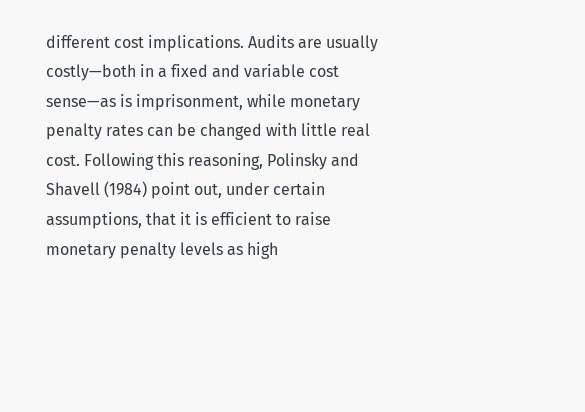different cost implications. Audits are usually costly—both in a fixed and variable cost sense—as is imprisonment, while monetary penalty rates can be changed with little real cost. Following this reasoning, Polinsky and Shavell (1984) point out, under certain assumptions, that it is efficient to raise monetary penalty levels as high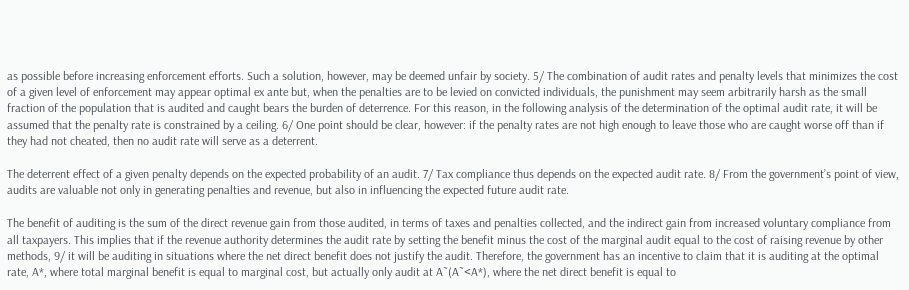as possible before increasing enforcement efforts. Such a solution, however, may be deemed unfair by society. 5/ The combination of audit rates and penalty levels that minimizes the cost of a given level of enforcement may appear optimal ex ante but, when the penalties are to be levied on convicted individuals, the punishment may seem arbitrarily harsh as the small fraction of the population that is audited and caught bears the burden of deterrence. For this reason, in the following analysis of the determination of the optimal audit rate, it will be assumed that the penalty rate is constrained by a ceiling. 6/ One point should be clear, however: if the penalty rates are not high enough to leave those who are caught worse off than if they had not cheated, then no audit rate will serve as a deterrent.

The deterrent effect of a given penalty depends on the expected probability of an audit. 7/ Tax compliance thus depends on the expected audit rate. 8/ From the government’s point of view, audits are valuable not only in generating penalties and revenue, but also in influencing the expected future audit rate.

The benefit of auditing is the sum of the direct revenue gain from those audited, in terms of taxes and penalties collected, and the indirect gain from increased voluntary compliance from all taxpayers. This implies that if the revenue authority determines the audit rate by setting the benefit minus the cost of the marginal audit equal to the cost of raising revenue by other methods, 9/ it will be auditing in situations where the net direct benefit does not justify the audit. Therefore, the government has an incentive to claim that it is auditing at the optimal rate, A*, where total marginal benefit is equal to marginal cost, but actually only audit at A˜(A˜<A*), where the net direct benefit is equal to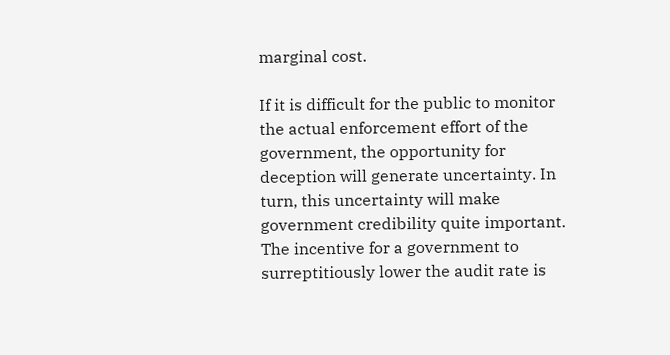marginal cost.

If it is difficult for the public to monitor the actual enforcement effort of the government, the opportunity for deception will generate uncertainty. In turn, this uncertainty will make government credibility quite important. The incentive for a government to surreptitiously lower the audit rate is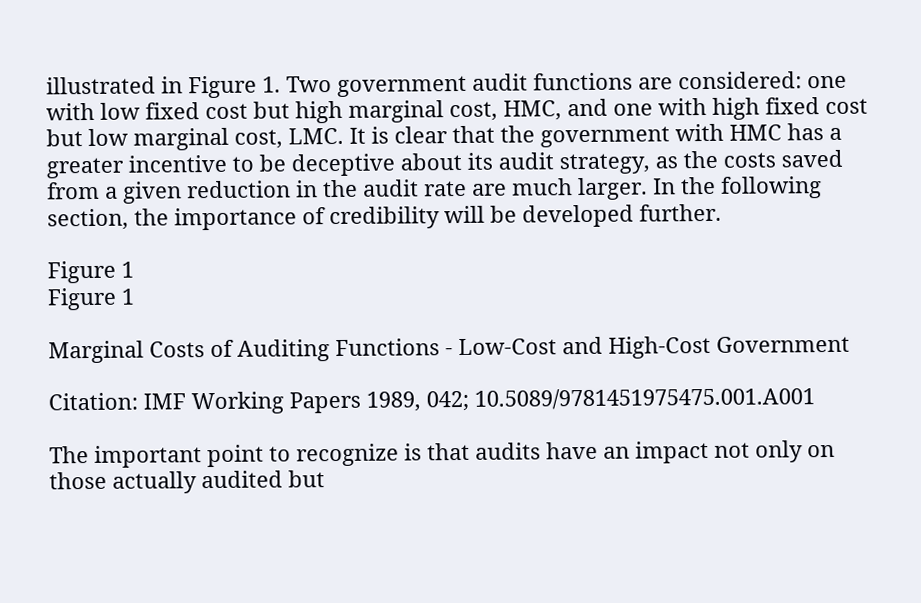illustrated in Figure 1. Two government audit functions are considered: one with low fixed cost but high marginal cost, HMC, and one with high fixed cost but low marginal cost, LMC. It is clear that the government with HMC has a greater incentive to be deceptive about its audit strategy, as the costs saved from a given reduction in the audit rate are much larger. In the following section, the importance of credibility will be developed further.

Figure 1
Figure 1

Marginal Costs of Auditing Functions - Low-Cost and High-Cost Government

Citation: IMF Working Papers 1989, 042; 10.5089/9781451975475.001.A001

The important point to recognize is that audits have an impact not only on those actually audited but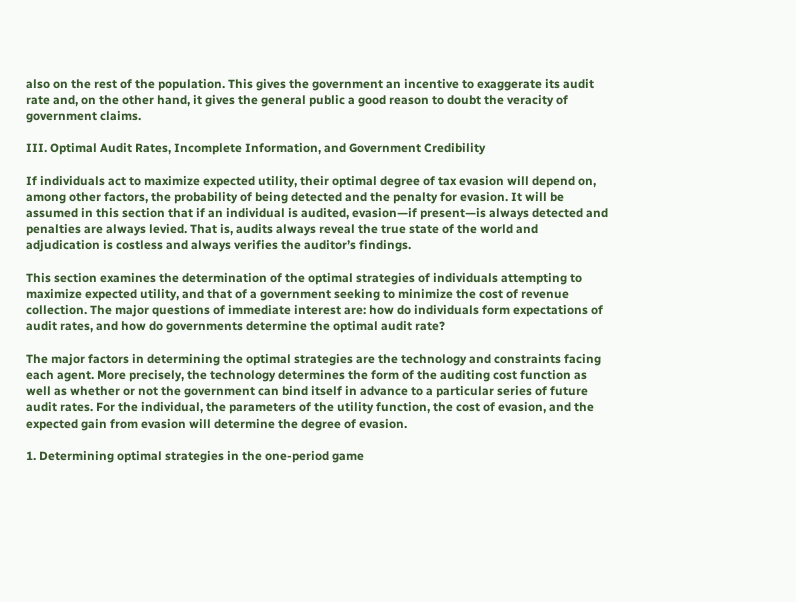also on the rest of the population. This gives the government an incentive to exaggerate its audit rate and, on the other hand, it gives the general public a good reason to doubt the veracity of government claims.

III. Optimal Audit Rates, Incomplete Information, and Government Credibility

If individuals act to maximize expected utility, their optimal degree of tax evasion will depend on, among other factors, the probability of being detected and the penalty for evasion. It will be assumed in this section that if an individual is audited, evasion—if present—is always detected and penalties are always levied. That is, audits always reveal the true state of the world and adjudication is costless and always verifies the auditor’s findings.

This section examines the determination of the optimal strategies of individuals attempting to maximize expected utility, and that of a government seeking to minimize the cost of revenue collection. The major questions of immediate interest are: how do individuals form expectations of audit rates, and how do governments determine the optimal audit rate?

The major factors in determining the optimal strategies are the technology and constraints facing each agent. More precisely, the technology determines the form of the auditing cost function as well as whether or not the government can bind itself in advance to a particular series of future audit rates. For the individual, the parameters of the utility function, the cost of evasion, and the expected gain from evasion will determine the degree of evasion.

1. Determining optimal strategies in the one-period game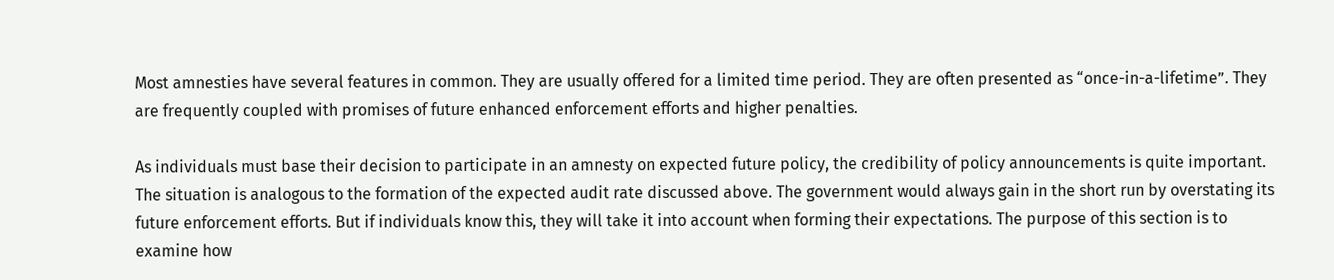Most amnesties have several features in common. They are usually offered for a limited time period. They are often presented as “once-in-a-lifetime”. They are frequently coupled with promises of future enhanced enforcement efforts and higher penalties.

As individuals must base their decision to participate in an amnesty on expected future policy, the credibility of policy announcements is quite important. The situation is analogous to the formation of the expected audit rate discussed above. The government would always gain in the short run by overstating its future enforcement efforts. But if individuals know this, they will take it into account when forming their expectations. The purpose of this section is to examine how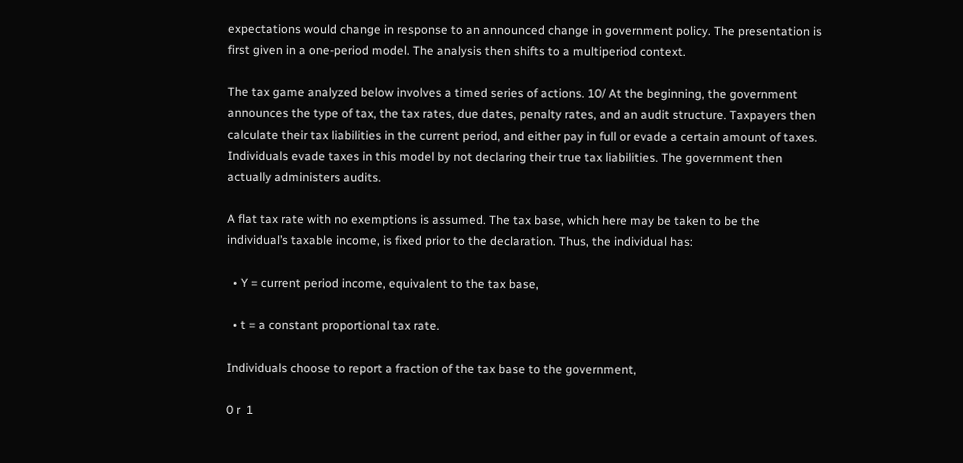expectations would change in response to an announced change in government policy. The presentation is first given in a one-period model. The analysis then shifts to a multiperiod context.

The tax game analyzed below involves a timed series of actions. 10/ At the beginning, the government announces the type of tax, the tax rates, due dates, penalty rates, and an audit structure. Taxpayers then calculate their tax liabilities in the current period, and either pay in full or evade a certain amount of taxes. Individuals evade taxes in this model by not declaring their true tax liabilities. The government then actually administers audits.

A flat tax rate with no exemptions is assumed. The tax base, which here may be taken to be the individual’s taxable income, is fixed prior to the declaration. Thus, the individual has:

  • Y = current period income, equivalent to the tax base,

  • t = a constant proportional tax rate.

Individuals choose to report a fraction of the tax base to the government,

0 r  1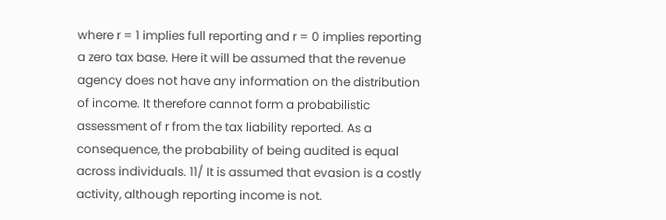where r = 1 implies full reporting and r = 0 implies reporting a zero tax base. Here it will be assumed that the revenue agency does not have any information on the distribution of income. It therefore cannot form a probabilistic assessment of r from the tax liability reported. As a consequence, the probability of being audited is equal across individuals. 11/ It is assumed that evasion is a costly activity, although reporting income is not.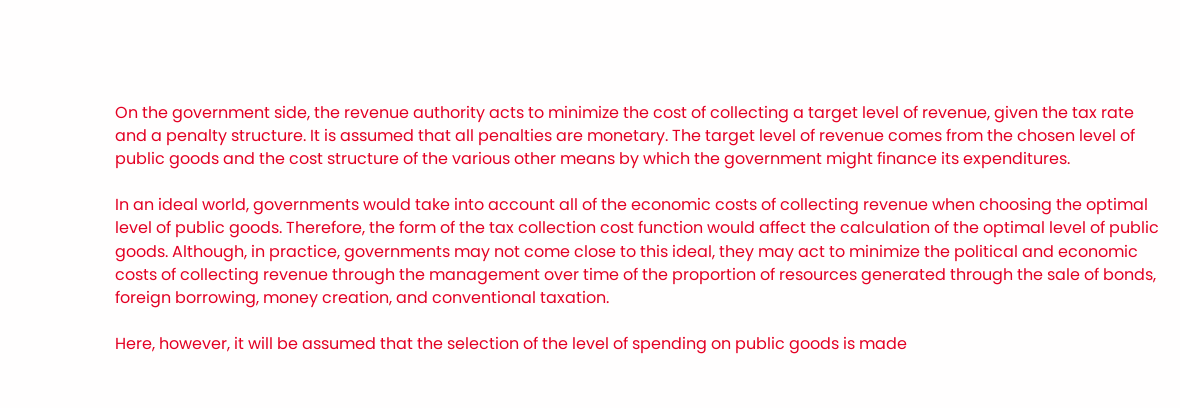On the government side, the revenue authority acts to minimize the cost of collecting a target level of revenue, given the tax rate and a penalty structure. It is assumed that all penalties are monetary. The target level of revenue comes from the chosen level of public goods and the cost structure of the various other means by which the government might finance its expenditures.

In an ideal world, governments would take into account all of the economic costs of collecting revenue when choosing the optimal level of public goods. Therefore, the form of the tax collection cost function would affect the calculation of the optimal level of public goods. Although, in practice, governments may not come close to this ideal, they may act to minimize the political and economic costs of collecting revenue through the management over time of the proportion of resources generated through the sale of bonds, foreign borrowing, money creation, and conventional taxation.

Here, however, it will be assumed that the selection of the level of spending on public goods is made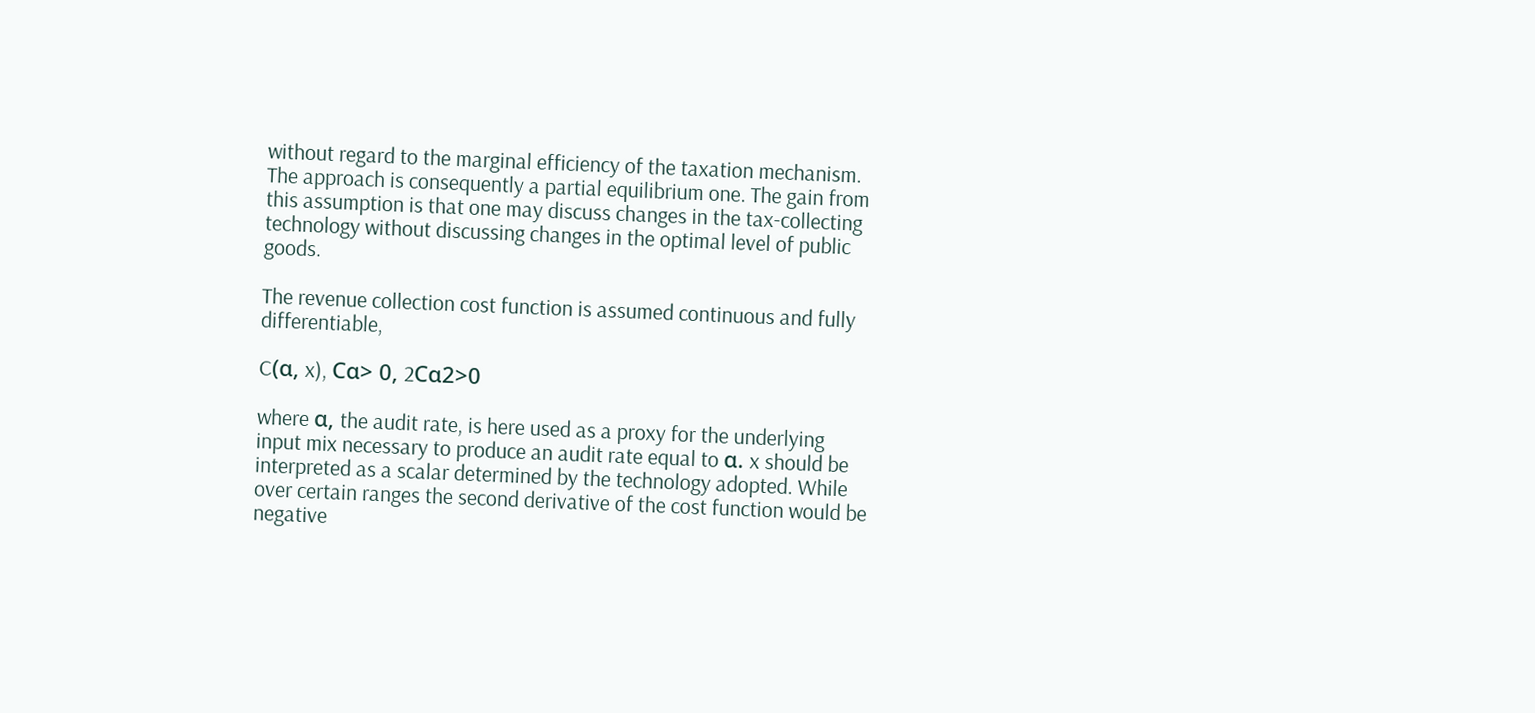without regard to the marginal efficiency of the taxation mechanism. The approach is consequently a partial equilibrium one. The gain from this assumption is that one may discuss changes in the tax-collecting technology without discussing changes in the optimal level of public goods.

The revenue collection cost function is assumed continuous and fully differentiable,

C(α, x), Cα> 0, 2Cα2>0

where α, the audit rate, is here used as a proxy for the underlying input mix necessary to produce an audit rate equal to α. x should be interpreted as a scalar determined by the technology adopted. While over certain ranges the second derivative of the cost function would be negative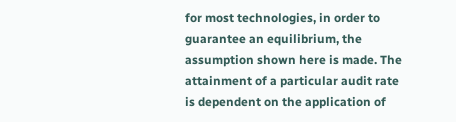for most technologies, in order to guarantee an equilibrium, the assumption shown here is made. The attainment of a particular audit rate is dependent on the application of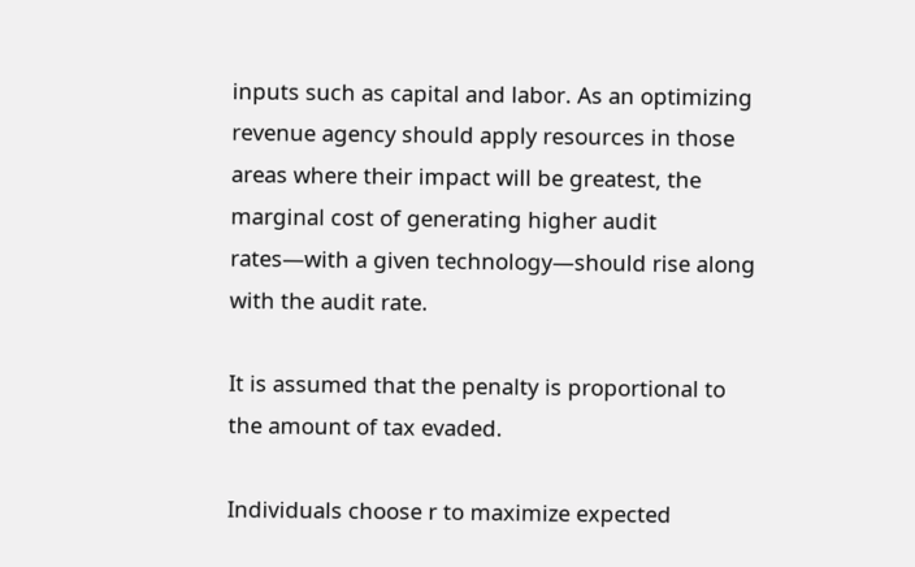inputs such as capital and labor. As an optimizing revenue agency should apply resources in those areas where their impact will be greatest, the marginal cost of generating higher audit rates—with a given technology—should rise along with the audit rate.

It is assumed that the penalty is proportional to the amount of tax evaded.

Individuals choose r to maximize expected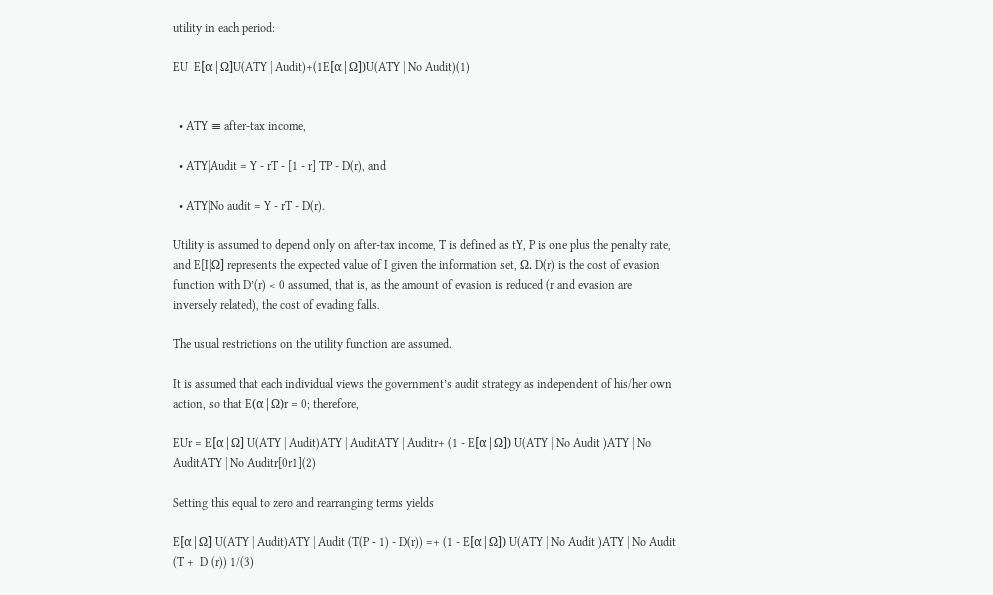utility in each period:

EU  E[α|Ω]U(ATY | Audit)+(1E[α|Ω])U(ATY | No Audit)(1)


  • ATY ≡ after-tax income,

  • ATY|Audit = Y - rT - [1 - r] TP - D(r), and

  • ATY|No audit = Y - rT - D(r).

Utility is assumed to depend only on after-tax income, T is defined as tY, P is one plus the penalty rate, and E[I|Ω] represents the expected value of I given the information set, Ω. D(r) is the cost of evasion function with D’(r) < 0 assumed, that is, as the amount of evasion is reduced (r and evasion are inversely related), the cost of evading falls.

The usual restrictions on the utility function are assumed.

It is assumed that each individual views the government’s audit strategy as independent of his/her own action, so that E(α|Ω)r = 0; therefore,

EUr = E[α|Ω] U(ATY | Audit)ATY | AuditATY | Auditr+ (1 - E[α|Ω]) U(ATY | No Audit )ATY | No AuditATY | No Auditr[0r1](2)

Setting this equal to zero and rearranging terms yields

E[α|Ω] U(ATY | Audit)ATY | Audit (T(P - 1) - D(r)) =+ (1 - E[α|Ω]) U(ATY | No Audit )ATY | No Audit  (T +  D (r)) 1/(3)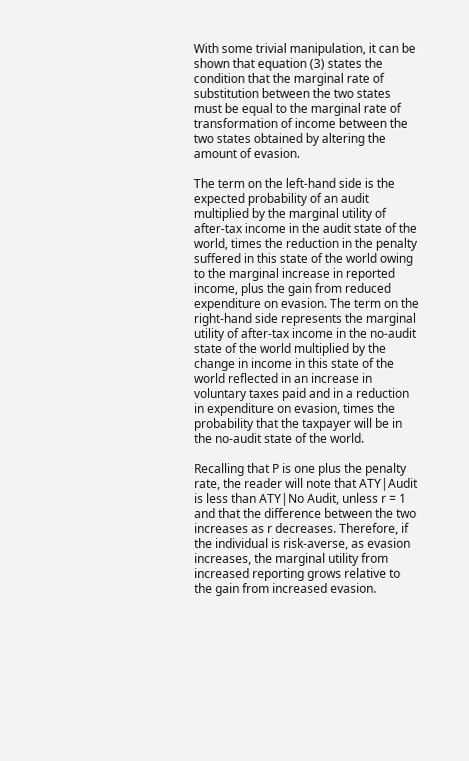With some trivial manipulation, it can be shown that equation (3) states the condition that the marginal rate of substitution between the two states must be equal to the marginal rate of transformation of income between the two states obtained by altering the amount of evasion.

The term on the left-hand side is the expected probability of an audit multiplied by the marginal utility of after-tax income in the audit state of the world, times the reduction in the penalty suffered in this state of the world owing to the marginal increase in reported income, plus the gain from reduced expenditure on evasion. The term on the right-hand side represents the marginal utility of after-tax income in the no-audit state of the world multiplied by the change in income in this state of the world reflected in an increase in voluntary taxes paid and in a reduction in expenditure on evasion, times the probability that the taxpayer will be in the no-audit state of the world.

Recalling that P is one plus the penalty rate, the reader will note that ATY|Audit is less than ATY|No Audit, unless r = 1 and that the difference between the two increases as r decreases. Therefore, if the individual is risk-averse, as evasion increases, the marginal utility from increased reporting grows relative to the gain from increased evasion.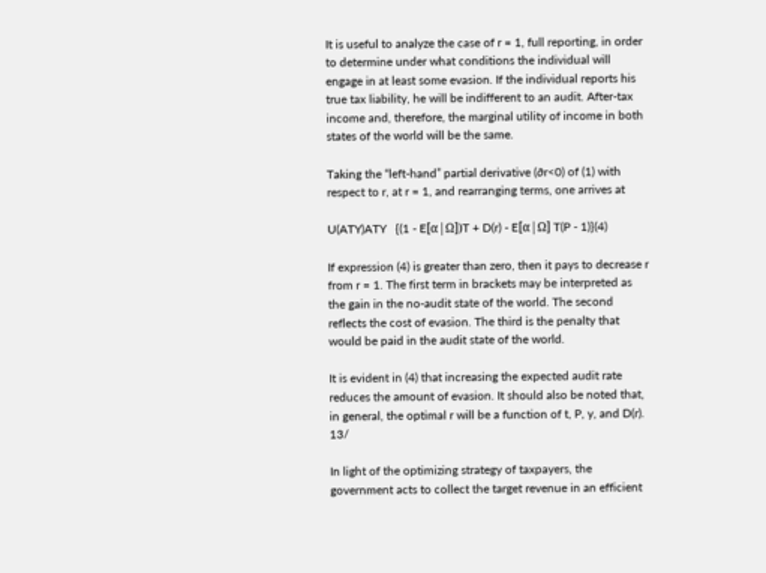It is useful to analyze the case of r = 1, full reporting, in order to determine under what conditions the individual will engage in at least some evasion. If the individual reports his true tax liability, he will be indifferent to an audit. After-tax income and, therefore, the marginal utility of income in both states of the world will be the same.

Taking the “left-hand” partial derivative (∂r<0) of (1) with respect to r, at r = 1, and rearranging terms, one arrives at

U(ATY)ATY   {(1 - E[α|Ω])T + D(r) - E[α|Ω] T(P - 1)}(4)

If expression (4) is greater than zero, then it pays to decrease r from r = 1. The first term in brackets may be interpreted as the gain in the no-audit state of the world. The second reflects the cost of evasion. The third is the penalty that would be paid in the audit state of the world.

It is evident in (4) that increasing the expected audit rate reduces the amount of evasion. It should also be noted that, in general, the optimal r will be a function of t, P, y, and D(r). 13/

In light of the optimizing strategy of taxpayers, the government acts to collect the target revenue in an efficient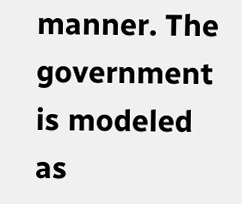manner. The government is modeled as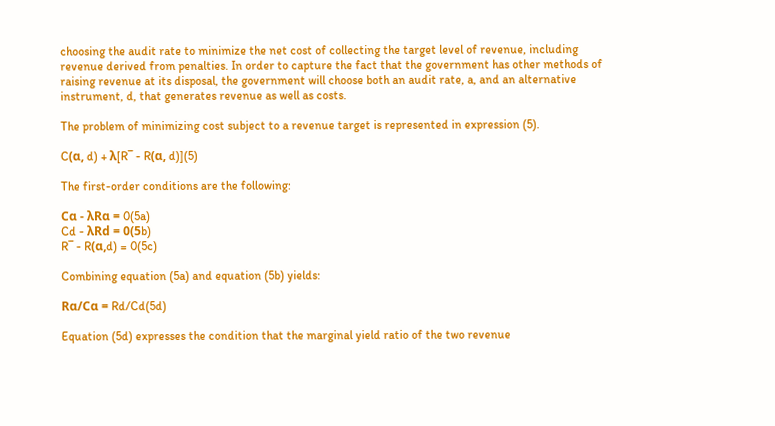choosing the audit rate to minimize the net cost of collecting the target level of revenue, including revenue derived from penalties. In order to capture the fact that the government has other methods of raising revenue at its disposal, the government will choose both an audit rate, a, and an alternative instrument, d, that generates revenue as well as costs.

The problem of minimizing cost subject to a revenue target is represented in expression (5).

C(α, d) + λ[R¯ - R(α, d)](5)

The first-order conditions are the following:

Cα - λRα = 0(5a)
Cd - λRd = 0(5b)
R¯ - R(α,d) = 0(5c)

Combining equation (5a) and equation (5b) yields:

Rα/Cα = Rd/Cd(5d)

Equation (5d) expresses the condition that the marginal yield ratio of the two revenue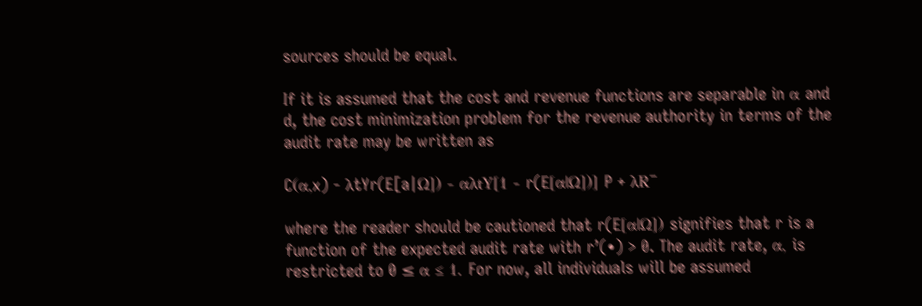sources should be equal.

If it is assumed that the cost and revenue functions are separable in α and d, the cost minimization problem for the revenue authority in terms of the audit rate may be written as

C(α,x) - λtYr(E[a|Ω]) - αλtY[1 - r(E[α|Ω])] P + λR¯

where the reader should be cautioned that r(E[α|Ω]) signifies that r is a function of the expected audit rate with r’(•) > 0. The audit rate, α, is restricted to 0 ≤ α ≤ 1. For now, all individuals will be assumed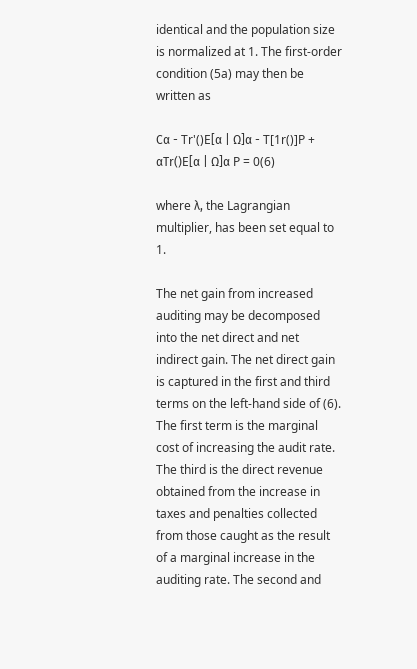identical and the population size is normalized at 1. The first-order condition (5a) may then be written as

Cα - Tr'()E[α | Ω]α - T[1r()]P + αTr()E[α | Ω]α P = 0(6)

where λ, the Lagrangian multiplier, has been set equal to 1.

The net gain from increased auditing may be decomposed into the net direct and net indirect gain. The net direct gain is captured in the first and third terms on the left-hand side of (6). The first term is the marginal cost of increasing the audit rate. The third is the direct revenue obtained from the increase in taxes and penalties collected from those caught as the result of a marginal increase in the auditing rate. The second and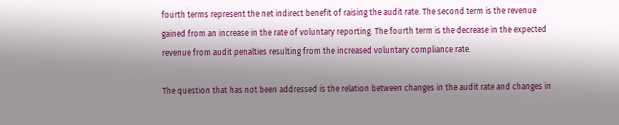fourth terms represent the net indirect benefit of raising the audit rate. The second term is the revenue gained from an increase in the rate of voluntary reporting. The fourth term is the decrease in the expected revenue from audit penalties resulting from the increased voluntary compliance rate.

The question that has not been addressed is the relation between changes in the audit rate and changes in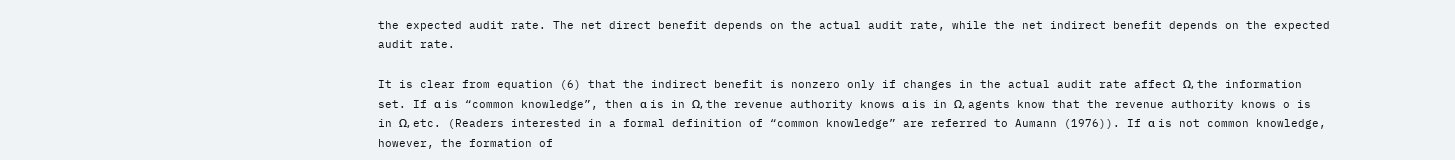the expected audit rate. The net direct benefit depends on the actual audit rate, while the net indirect benefit depends on the expected audit rate.

It is clear from equation (6) that the indirect benefit is nonzero only if changes in the actual audit rate affect Ω, the information set. If α is “common knowledge”, then α is in Ω, the revenue authority knows α is in Ω, agents know that the revenue authority knows o is in Ω, etc. (Readers interested in a formal definition of “common knowledge” are referred to Aumann (1976)). If α is not common knowledge, however, the formation of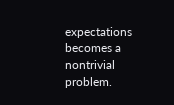expectations becomes a nontrivial problem.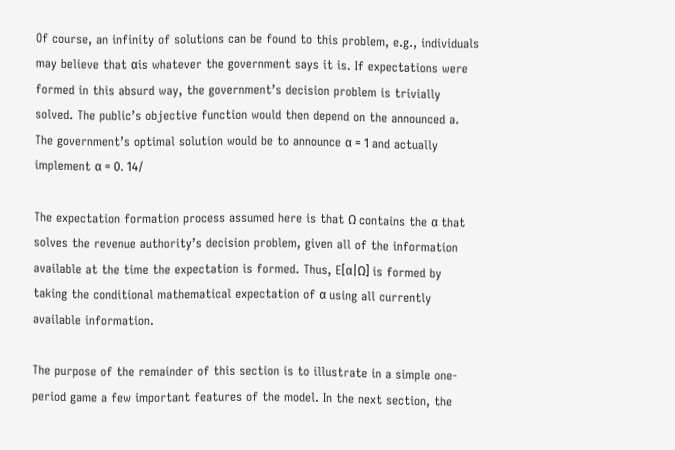Of course, an infinity of solutions can be found to this problem, e.g., individuals may believe that αis whatever the government says it is. If expectations were formed in this absurd way, the government’s decision problem is trivially solved. The public’s objective function would then depend on the announced a. The government’s optimal solution would be to announce α = 1 and actually implement α = 0. 14/

The expectation formation process assumed here is that Ω contains the α that solves the revenue authority’s decision problem, given all of the information available at the time the expectation is formed. Thus, E[α|Ω] is formed by taking the conditional mathematical expectation of α using all currently available information.

The purpose of the remainder of this section is to illustrate in a simple one-period game a few important features of the model. In the next section, the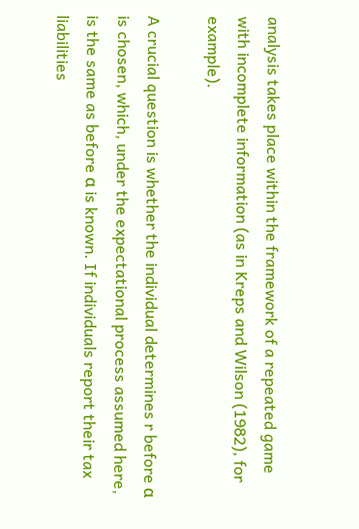analysis takes place within the framework of a repeated game with incomplete information (as in Kreps and Wilson (1982), for example).

A crucial question is whether the individual determines r before α is chosen, which, under the expectational process assumed here, is the same as before α is known. If individuals report their tax liabilities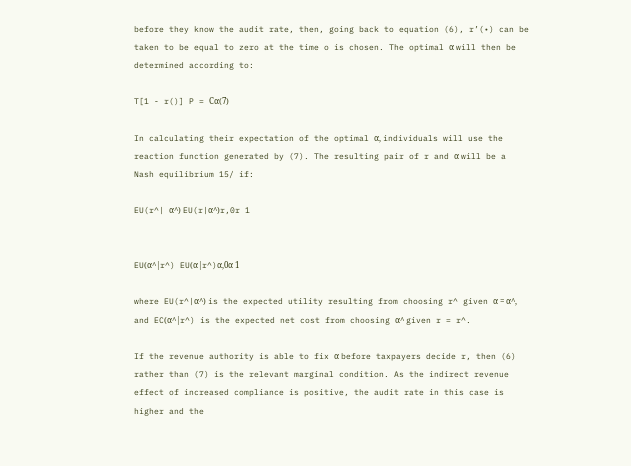before they know the audit rate, then, going back to equation (6), r’(•) can be taken to be equal to zero at the time o is chosen. The optimal α will then be determined according to:

T[1 - r()] P = Cα(7)

In calculating their expectation of the optimal α, individuals will use the reaction function generated by (7). The resulting pair of r and α will be a Nash equilibrium 15/ if:

EU(r^| α^) EU(r|α^)r,0r 1


EU(α^|r^) EU(α|r^)α,0α 1

where EU(r^|α^) is the expected utility resulting from choosing r^ given α = α^, and EC(α^|r^) is the expected net cost from choosing α^ given r = r^.

If the revenue authority is able to fix α before taxpayers decide r, then (6) rather than (7) is the relevant marginal condition. As the indirect revenue effect of increased compliance is positive, the audit rate in this case is higher and the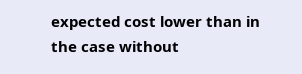expected cost lower than in the case without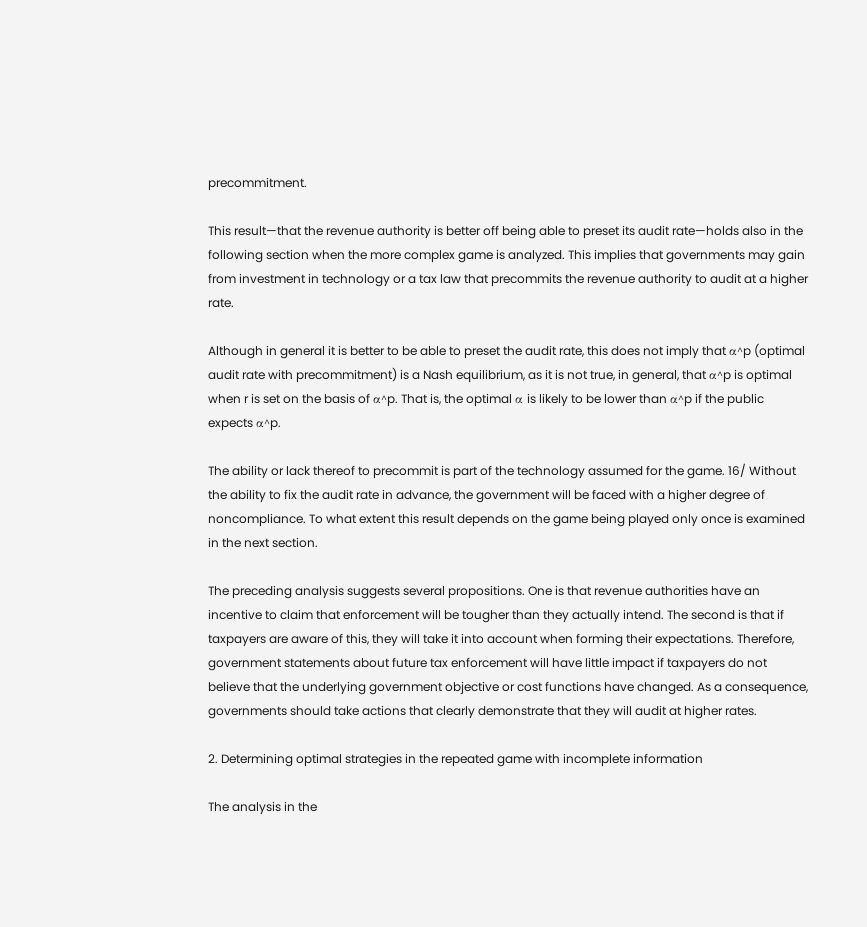precommitment.

This result—that the revenue authority is better off being able to preset its audit rate—holds also in the following section when the more complex game is analyzed. This implies that governments may gain from investment in technology or a tax law that precommits the revenue authority to audit at a higher rate.

Although in general it is better to be able to preset the audit rate, this does not imply that α^p (optimal audit rate with precommitment) is a Nash equilibrium, as it is not true, in general, that α^p is optimal when r is set on the basis of α^p. That is, the optimal α is likely to be lower than α^p if the public expects α^p.

The ability or lack thereof to precommit is part of the technology assumed for the game. 16/ Without the ability to fix the audit rate in advance, the government will be faced with a higher degree of noncompliance. To what extent this result depends on the game being played only once is examined in the next section.

The preceding analysis suggests several propositions. One is that revenue authorities have an incentive to claim that enforcement will be tougher than they actually intend. The second is that if taxpayers are aware of this, they will take it into account when forming their expectations. Therefore, government statements about future tax enforcement will have little impact if taxpayers do not believe that the underlying government objective or cost functions have changed. As a consequence, governments should take actions that clearly demonstrate that they will audit at higher rates.

2. Determining optimal strategies in the repeated game with incomplete information

The analysis in the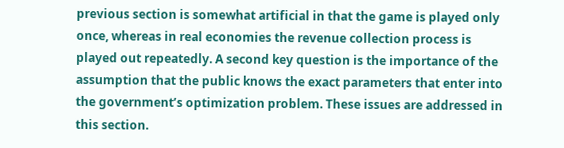previous section is somewhat artificial in that the game is played only once, whereas in real economies the revenue collection process is played out repeatedly. A second key question is the importance of the assumption that the public knows the exact parameters that enter into the government’s optimization problem. These issues are addressed in this section.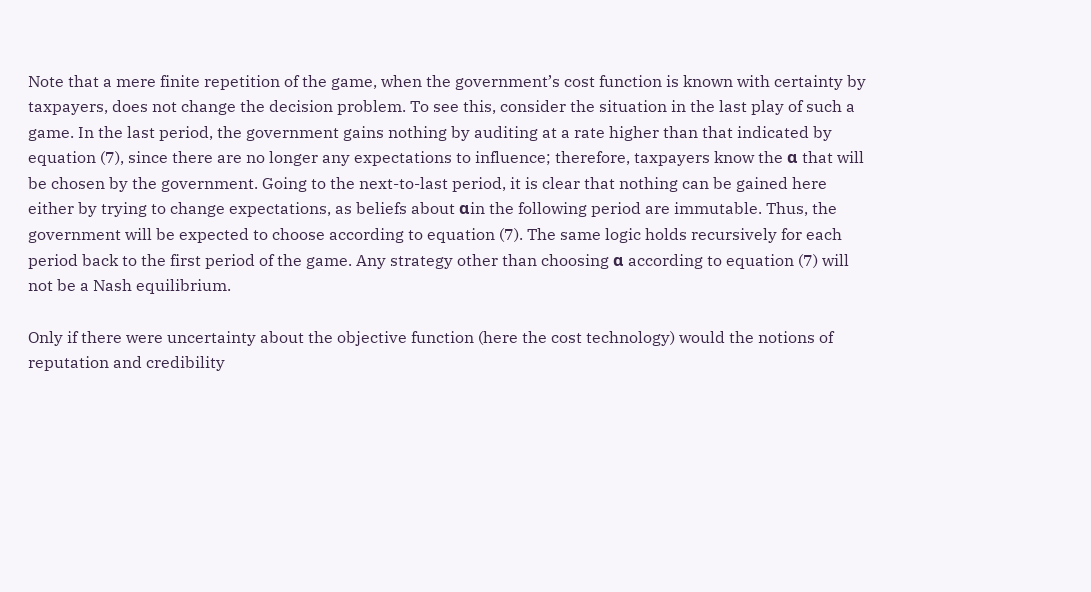Note that a mere finite repetition of the game, when the government’s cost function is known with certainty by taxpayers, does not change the decision problem. To see this, consider the situation in the last play of such a game. In the last period, the government gains nothing by auditing at a rate higher than that indicated by equation (7), since there are no longer any expectations to influence; therefore, taxpayers know the α that will be chosen by the government. Going to the next-to-last period, it is clear that nothing can be gained here either by trying to change expectations, as beliefs about αin the following period are immutable. Thus, the government will be expected to choose according to equation (7). The same logic holds recursively for each period back to the first period of the game. Any strategy other than choosing α according to equation (7) will not be a Nash equilibrium.

Only if there were uncertainty about the objective function (here the cost technology) would the notions of reputation and credibility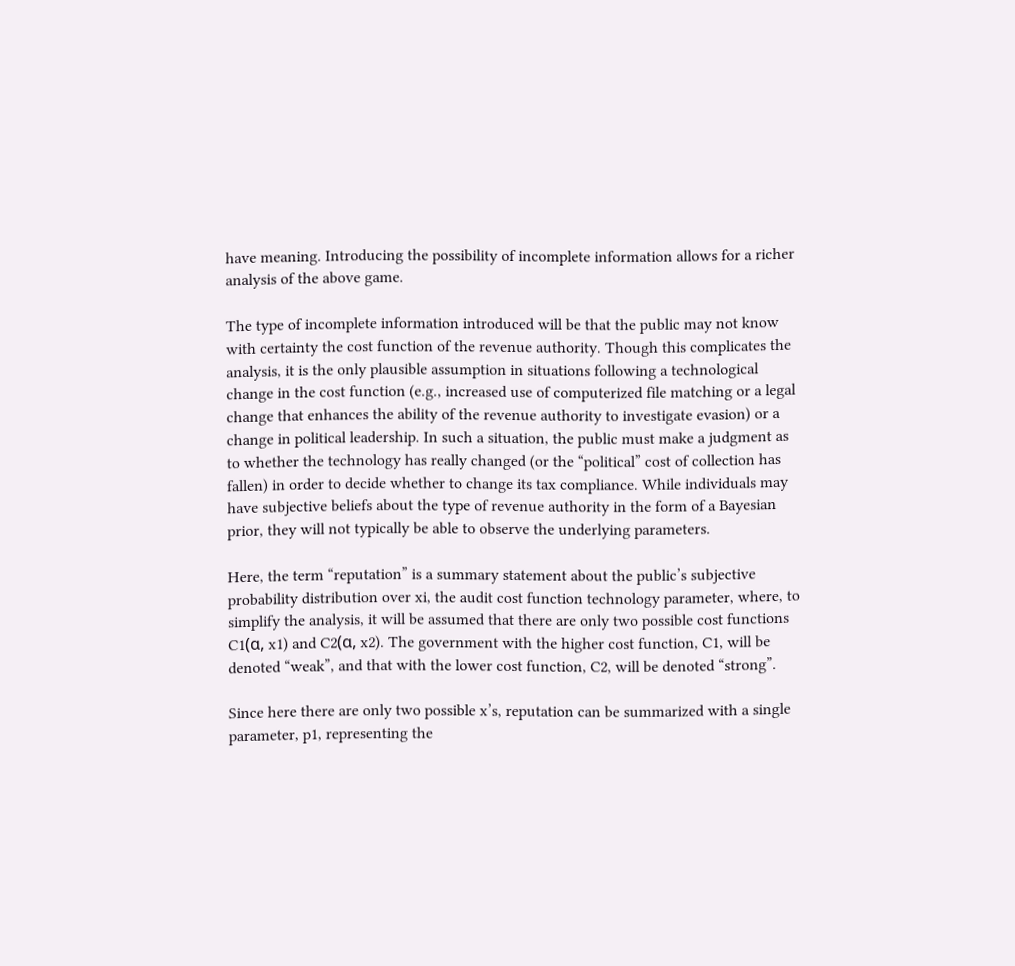have meaning. Introducing the possibility of incomplete information allows for a richer analysis of the above game.

The type of incomplete information introduced will be that the public may not know with certainty the cost function of the revenue authority. Though this complicates the analysis, it is the only plausible assumption in situations following a technological change in the cost function (e.g., increased use of computerized file matching or a legal change that enhances the ability of the revenue authority to investigate evasion) or a change in political leadership. In such a situation, the public must make a judgment as to whether the technology has really changed (or the “political” cost of collection has fallen) in order to decide whether to change its tax compliance. While individuals may have subjective beliefs about the type of revenue authority in the form of a Bayesian prior, they will not typically be able to observe the underlying parameters.

Here, the term “reputation” is a summary statement about the public’s subjective probability distribution over xi, the audit cost function technology parameter, where, to simplify the analysis, it will be assumed that there are only two possible cost functions C1(α, x1) and C2(α, x2). The government with the higher cost function, C1, will be denoted “weak”, and that with the lower cost function, C2, will be denoted “strong”.

Since here there are only two possible x’s, reputation can be summarized with a single parameter, p1, representing the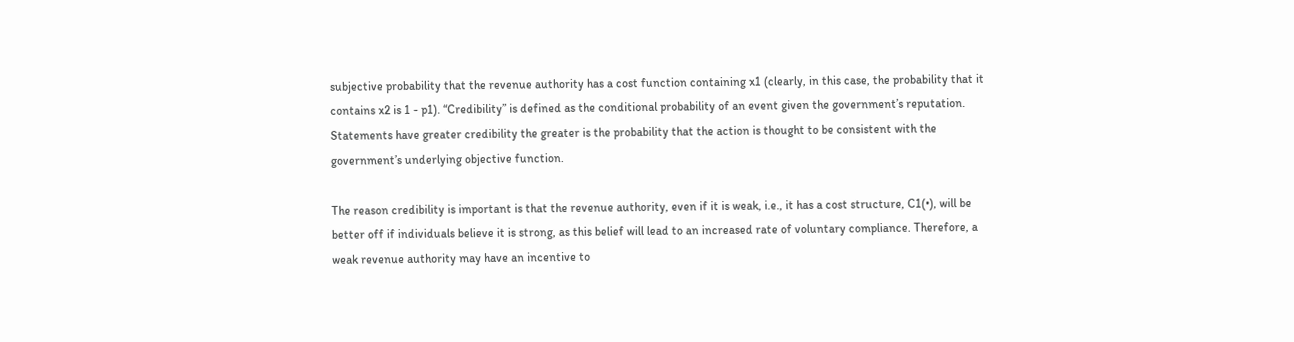subjective probability that the revenue authority has a cost function containing x1 (clearly, in this case, the probability that it contains x2 is 1 - p1). “Credibility” is defined as the conditional probability of an event given the government’s reputation. Statements have greater credibility the greater is the probability that the action is thought to be consistent with the government’s underlying objective function.

The reason credibility is important is that the revenue authority, even if it is weak, i.e., it has a cost structure, C1(•), will be better off if individuals believe it is strong, as this belief will lead to an increased rate of voluntary compliance. Therefore, a weak revenue authority may have an incentive to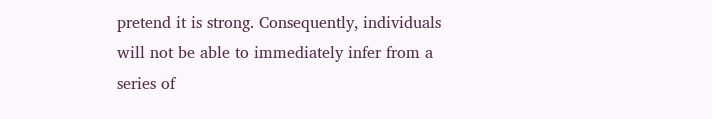pretend it is strong. Consequently, individuals will not be able to immediately infer from a series of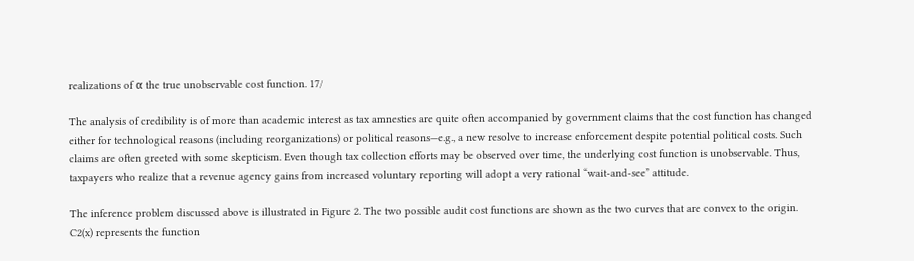realizations of α the true unobservable cost function. 17/

The analysis of credibility is of more than academic interest as tax amnesties are quite often accompanied by government claims that the cost function has changed either for technological reasons (including reorganizations) or political reasons—e.g., a new resolve to increase enforcement despite potential political costs. Such claims are often greeted with some skepticism. Even though tax collection efforts may be observed over time, the underlying cost function is unobservable. Thus, taxpayers who realize that a revenue agency gains from increased voluntary reporting will adopt a very rational “wait-and-see” attitude.

The inference problem discussed above is illustrated in Figure 2. The two possible audit cost functions are shown as the two curves that are convex to the origin. C2(x) represents the function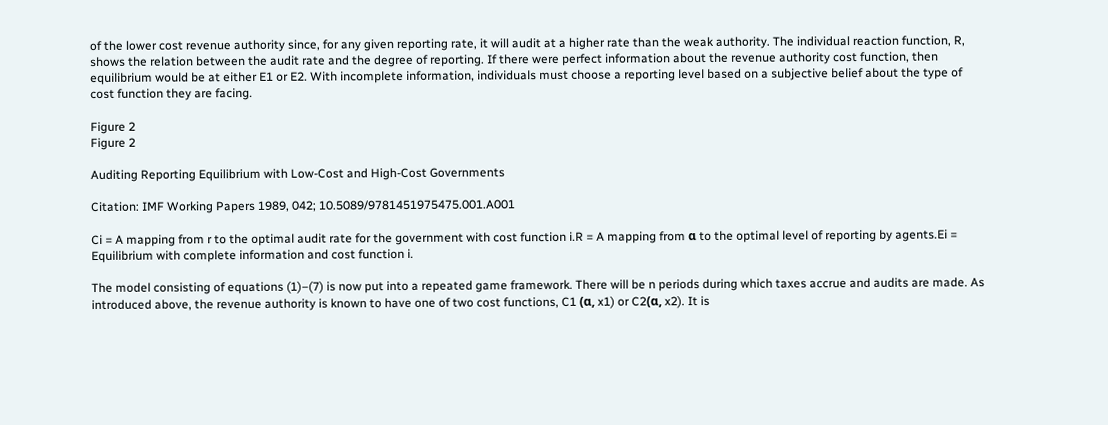of the lower cost revenue authority since, for any given reporting rate, it will audit at a higher rate than the weak authority. The individual reaction function, R, shows the relation between the audit rate and the degree of reporting. If there were perfect information about the revenue authority cost function, then equilibrium would be at either E1 or E2. With incomplete information, individuals must choose a reporting level based on a subjective belief about the type of cost function they are facing.

Figure 2
Figure 2

Auditing Reporting Equilibrium with Low-Cost and High-Cost Governments

Citation: IMF Working Papers 1989, 042; 10.5089/9781451975475.001.A001

Ci = A mapping from r to the optimal audit rate for the government with cost function i.R = A mapping from α to the optimal level of reporting by agents.Ei = Equilibrium with complete information and cost function i.

The model consisting of equations (1)–(7) is now put into a repeated game framework. There will be n periods during which taxes accrue and audits are made. As introduced above, the revenue authority is known to have one of two cost functions, C1 (α, x1) or C2(α, x2). It is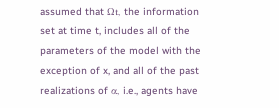assumed that Ωt, the information set at time t, includes all of the parameters of the model with the exception of x, and all of the past realizations of α, i.e., agents have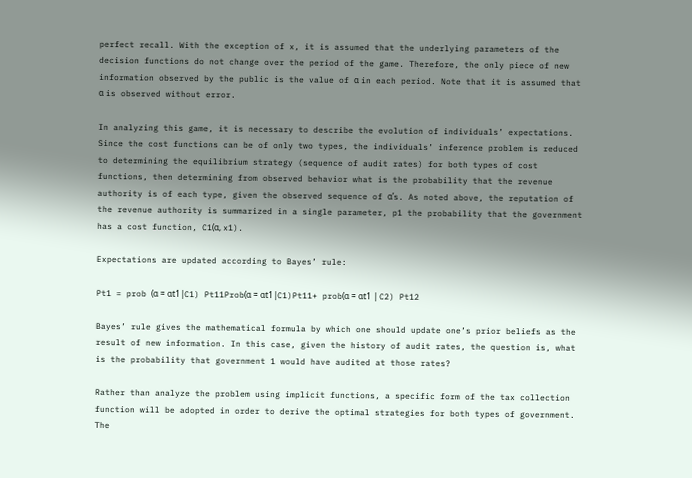perfect recall. With the exception of x, it is assumed that the underlying parameters of the decision functions do not change over the period of the game. Therefore, the only piece of new information observed by the public is the value of α in each period. Note that it is assumed that α is observed without error.

In analyzing this game, it is necessary to describe the evolution of individuals’ expectations. Since the cost functions can be of only two types, the individuals’ inference problem is reduced to determining the equilibrium strategy (sequence of audit rates) for both types of cost functions, then determining from observed behavior what is the probability that the revenue authority is of each type, given the observed sequence of α’s. As noted above, the reputation of the revenue authority is summarized in a single parameter, p1 the probability that the government has a cost function, C1(α, x1).

Expectations are updated according to Bayes’ rule:

Pt1 = prob (α = αt1|C1) Pt11Prob(α = αt1|C1)Pt11+ prob(α = αt1 | C2) Pt12

Bayes’ rule gives the mathematical formula by which one should update one’s prior beliefs as the result of new information. In this case, given the history of audit rates, the question is, what is the probability that government 1 would have audited at those rates?

Rather than analyze the problem using implicit functions, a specific form of the tax collection function will be adopted in order to derive the optimal strategies for both types of government. The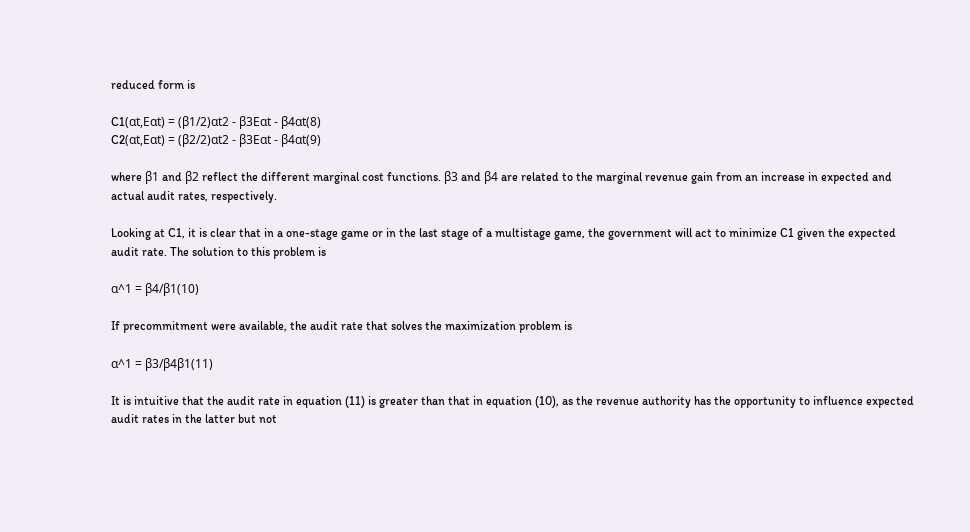reduced form is

C1(αt,Eαt) = (β1/2)αt2 - β3Eαt - β4αt(8)
C2(αt,Eαt) = (β2/2)αt2 - β3Eαt - β4αt(9)

where β1 and β2 reflect the different marginal cost functions. β3 and β4 are related to the marginal revenue gain from an increase in expected and actual audit rates, respectively.

Looking at C1, it is clear that in a one-stage game or in the last stage of a multistage game, the government will act to minimize C1 given the expected audit rate. The solution to this problem is

α^1 = β4/β1(10)

If precommitment were available, the audit rate that solves the maximization problem is

α^1 = β3/β4β1(11)

It is intuitive that the audit rate in equation (11) is greater than that in equation (10), as the revenue authority has the opportunity to influence expected audit rates in the latter but not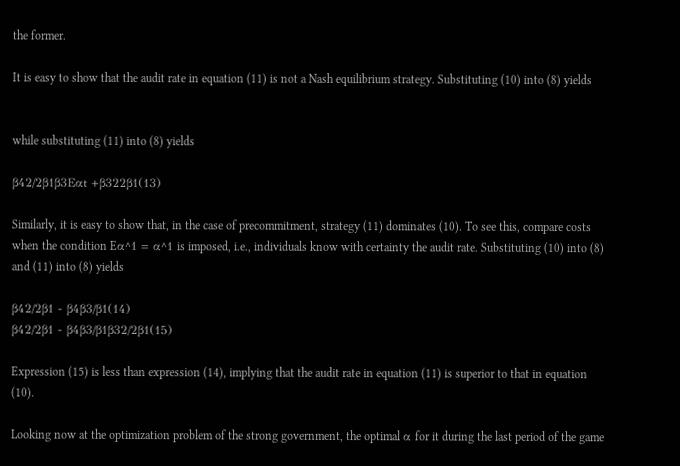the former.

It is easy to show that the audit rate in equation (11) is not a Nash equilibrium strategy. Substituting (10) into (8) yields


while substituting (11) into (8) yields

β42/2β1β3Eαt +β322β1(13)

Similarly, it is easy to show that, in the case of precommitment, strategy (11) dominates (10). To see this, compare costs when the condition Eα^1 = α^1 is imposed, i.e., individuals know with certainty the audit rate. Substituting (10) into (8) and (11) into (8) yields

β42/2β1 - β4β3/β1(14)
β42/2β1 - β4β3/β1β32/2β1(15)

Expression (15) is less than expression (14), implying that the audit rate in equation (11) is superior to that in equation (10).

Looking now at the optimization problem of the strong government, the optimal α for it during the last period of the game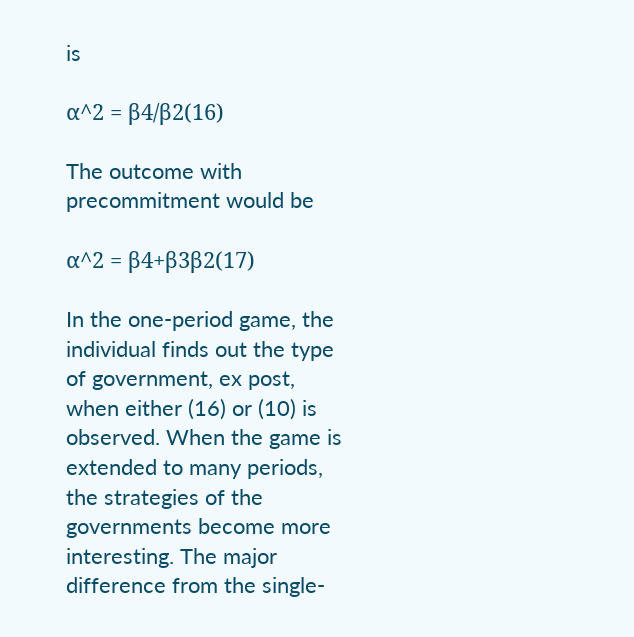is

α^2 = β4/β2(16)

The outcome with precommitment would be

α^2 = β4+β3β2(17)

In the one-period game, the individual finds out the type of government, ex post, when either (16) or (10) is observed. When the game is extended to many periods, the strategies of the governments become more interesting. The major difference from the single-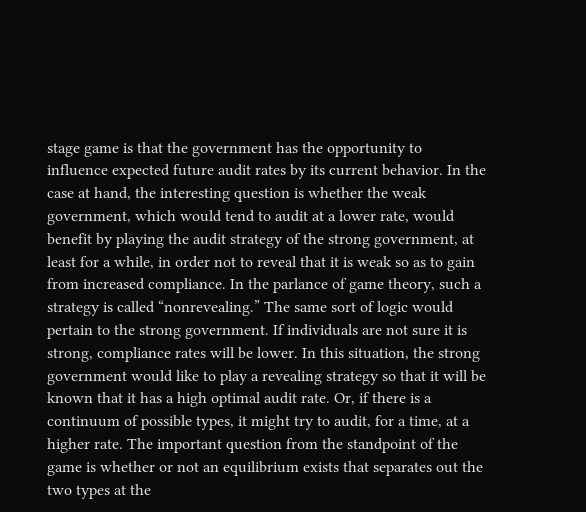stage game is that the government has the opportunity to influence expected future audit rates by its current behavior. In the case at hand, the interesting question is whether the weak government, which would tend to audit at a lower rate, would benefit by playing the audit strategy of the strong government, at least for a while, in order not to reveal that it is weak so as to gain from increased compliance. In the parlance of game theory, such a strategy is called “nonrevealing.” The same sort of logic would pertain to the strong government. If individuals are not sure it is strong, compliance rates will be lower. In this situation, the strong government would like to play a revealing strategy so that it will be known that it has a high optimal audit rate. Or, if there is a continuum of possible types, it might try to audit, for a time, at a higher rate. The important question from the standpoint of the game is whether or not an equilibrium exists that separates out the two types at the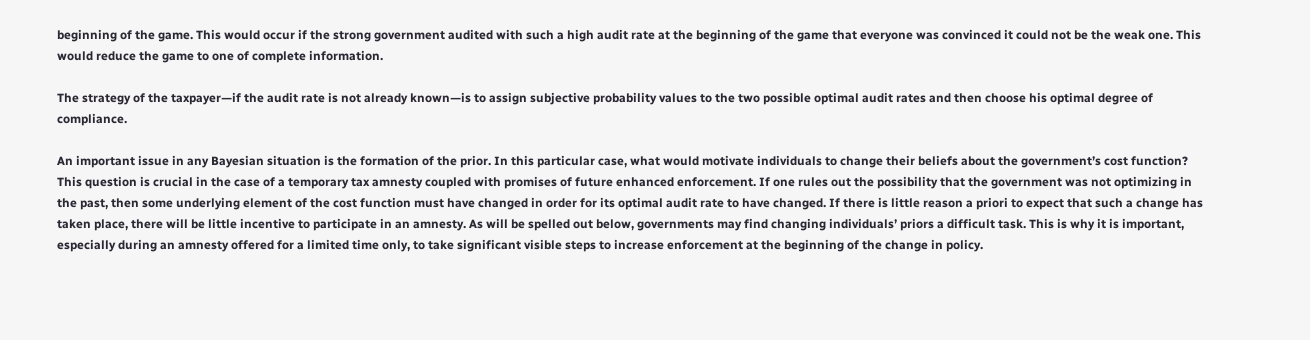beginning of the game. This would occur if the strong government audited with such a high audit rate at the beginning of the game that everyone was convinced it could not be the weak one. This would reduce the game to one of complete information.

The strategy of the taxpayer—if the audit rate is not already known—is to assign subjective probability values to the two possible optimal audit rates and then choose his optimal degree of compliance.

An important issue in any Bayesian situation is the formation of the prior. In this particular case, what would motivate individuals to change their beliefs about the government’s cost function? This question is crucial in the case of a temporary tax amnesty coupled with promises of future enhanced enforcement. If one rules out the possibility that the government was not optimizing in the past, then some underlying element of the cost function must have changed in order for its optimal audit rate to have changed. If there is little reason a priori to expect that such a change has taken place, there will be little incentive to participate in an amnesty. As will be spelled out below, governments may find changing individuals’ priors a difficult task. This is why it is important, especially during an amnesty offered for a limited time only, to take significant visible steps to increase enforcement at the beginning of the change in policy.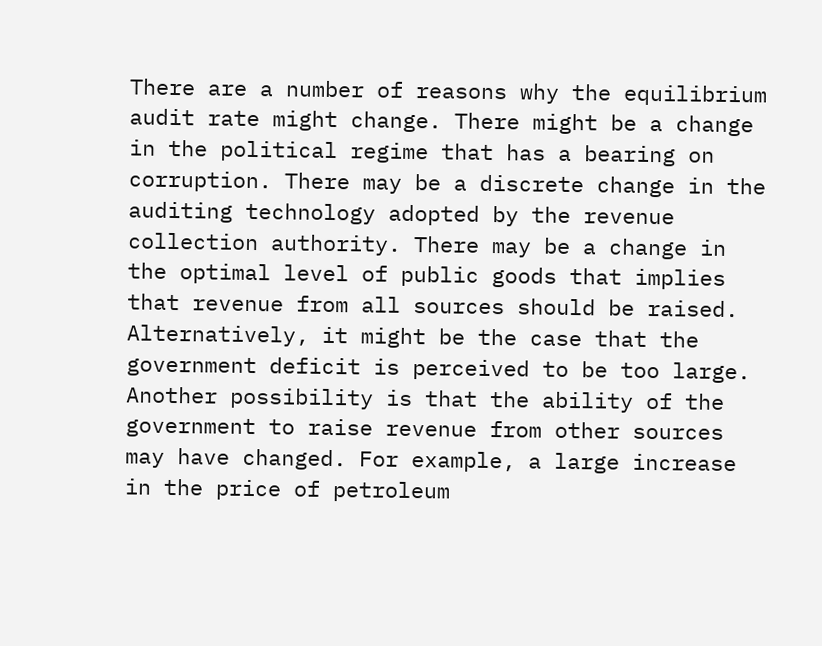There are a number of reasons why the equilibrium audit rate might change. There might be a change in the political regime that has a bearing on corruption. There may be a discrete change in the auditing technology adopted by the revenue collection authority. There may be a change in the optimal level of public goods that implies that revenue from all sources should be raised. Alternatively, it might be the case that the government deficit is perceived to be too large. Another possibility is that the ability of the government to raise revenue from other sources may have changed. For example, a large increase in the price of petroleum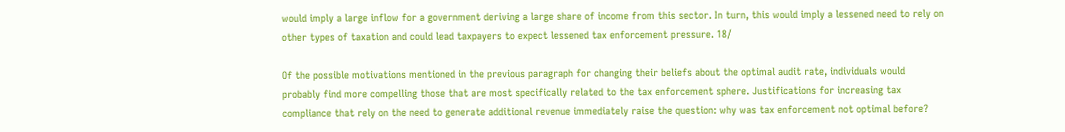would imply a large inflow for a government deriving a large share of income from this sector. In turn, this would imply a lessened need to rely on other types of taxation and could lead taxpayers to expect lessened tax enforcement pressure. 18/

Of the possible motivations mentioned in the previous paragraph for changing their beliefs about the optimal audit rate, individuals would probably find more compelling those that are most specifically related to the tax enforcement sphere. Justifications for increasing tax compliance that rely on the need to generate additional revenue immediately raise the question: why was tax enforcement not optimal before?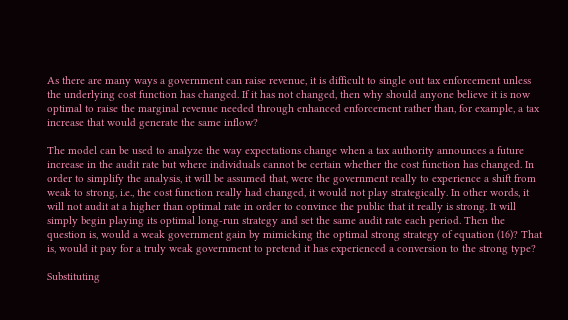As there are many ways a government can raise revenue, it is difficult to single out tax enforcement unless the underlying cost function has changed. If it has not changed, then why should anyone believe it is now optimal to raise the marginal revenue needed through enhanced enforcement rather than, for example, a tax increase that would generate the same inflow?

The model can be used to analyze the way expectations change when a tax authority announces a future increase in the audit rate but where individuals cannot be certain whether the cost function has changed. In order to simplify the analysis, it will be assumed that, were the government really to experience a shift from weak to strong, i.e., the cost function really had changed, it would not play strategically. In other words, it will not audit at a higher than optimal rate in order to convince the public that it really is strong. It will simply begin playing its optimal long-run strategy and set the same audit rate each period. Then the question is, would a weak government gain by mimicking the optimal strong strategy of equation (16)? That is, would it pay for a truly weak government to pretend it has experienced a conversion to the strong type?

Substituting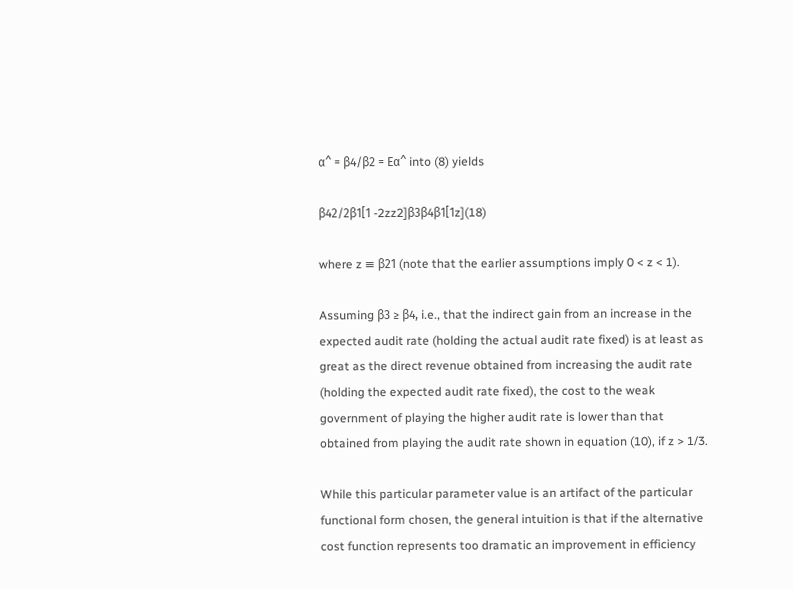α^ = β4/β2 = Eα^ into (8) yields

β42/2β1[1 -2zz2]β3β4β1[1z](18)

where z ≡ β21 (note that the earlier assumptions imply 0 < z < 1).

Assuming β3 ≥ β4, i.e., that the indirect gain from an increase in the expected audit rate (holding the actual audit rate fixed) is at least as great as the direct revenue obtained from increasing the audit rate (holding the expected audit rate fixed), the cost to the weak government of playing the higher audit rate is lower than that obtained from playing the audit rate shown in equation (10), if z > 1/3.

While this particular parameter value is an artifact of the particular functional form chosen, the general intuition is that if the alternative cost function represents too dramatic an improvement in efficiency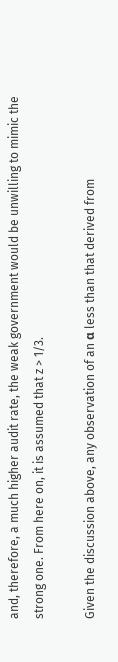and, therefore, a much higher audit rate, the weak government would be unwilling to mimic the strong one. From here on, it is assumed that z > 1/3.

Given the discussion above, any observation of an α less than that derived from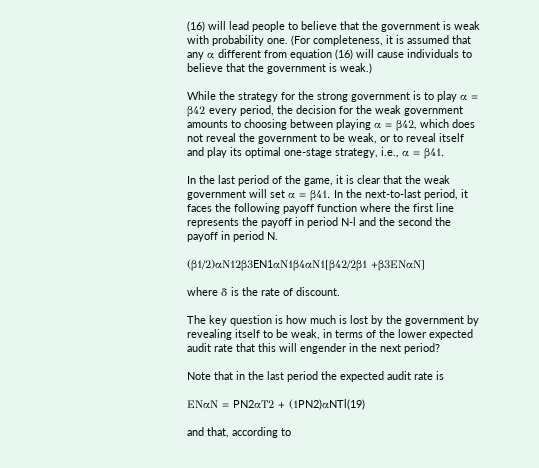(16) will lead people to believe that the government is weak with probability one. (For completeness, it is assumed that any α different from equation (16) will cause individuals to believe that the government is weak.)

While the strategy for the strong government is to play α = β42 every period, the decision for the weak government amounts to choosing between playing α = β42, which does not reveal the government to be weak, or to reveal itself and play its optimal one-stage strategy, i.e., α = β41.

In the last period of the game, it is clear that the weak government will set α = β41. In the next-to-last period, it faces the following payoff function where the first line represents the payoff in period N-l and the second the payoff in period N.

(β1/2)αN12β3EN1αN1β4αN1[β42/2β1 +β3ENαN]

where δ is the rate of discount.

The key question is how much is lost by the government by revealing itself to be weak, in terms of the lower expected audit rate that this will engender in the next period?

Note that in the last period the expected audit rate is

ENαN = PN2αT2 + (1PN2)αNTl(19)

and that, according to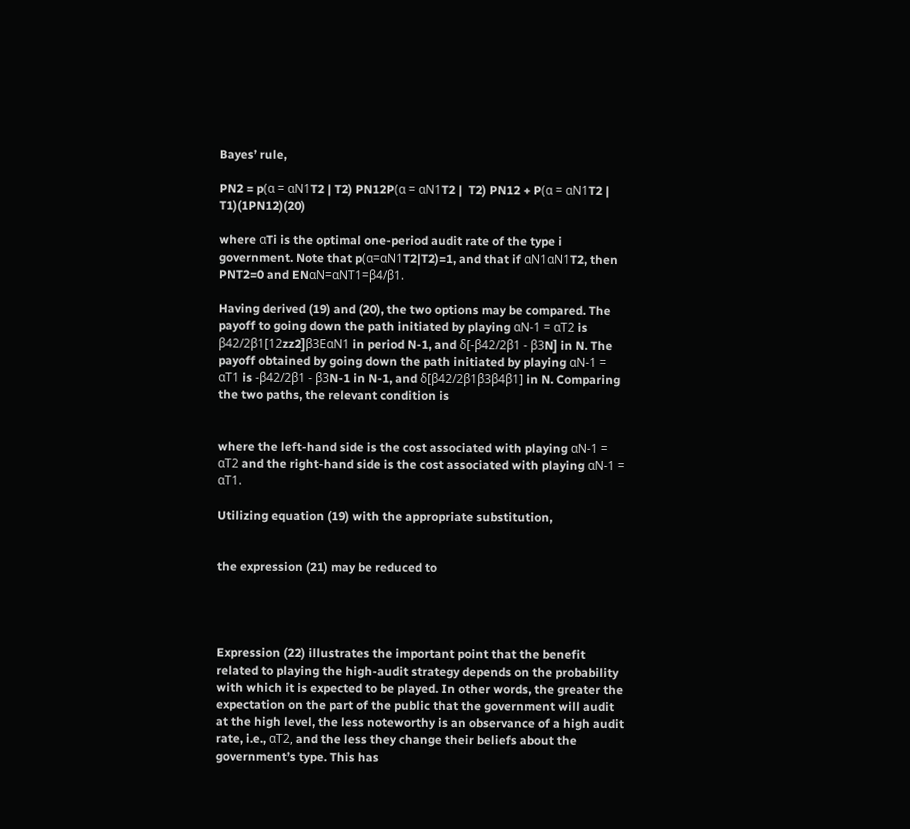Bayes’ rule,

PN2 = p(α = αN1T2 | T2) PN12P(α = αN1T2 |  T2) PN12 + P(α = αN1T2 | T1)(1PN12)(20)

where αTi is the optimal one-period audit rate of the type i government. Note that p(α=αN1T2|T2)=1, and that if αN1αN1T2, then PNT2=0 and ENαN=αNT1=β4/β1.

Having derived (19) and (20), the two options may be compared. The payoff to going down the path initiated by playing αN-1 = αT2 is β42/2β1[12zz2]β3EαN1 in period N-1, and δ[-β42/2β1 - β3N] in N. The payoff obtained by going down the path initiated by playing αN-1 = αT1 is -β42/2β1 - β3N-1 in N-1, and δ[β42/2β1β3β4β1] in N. Comparing the two paths, the relevant condition is


where the left-hand side is the cost associated with playing αN-1 = αT2 and the right-hand side is the cost associated with playing αN-1 = αT1.

Utilizing equation (19) with the appropriate substitution,


the expression (21) may be reduced to




Expression (22) illustrates the important point that the benefit related to playing the high-audit strategy depends on the probability with which it is expected to be played. In other words, the greater the expectation on the part of the public that the government will audit at the high level, the less noteworthy is an observance of a high audit rate, i.e., αT2, and the less they change their beliefs about the government’s type. This has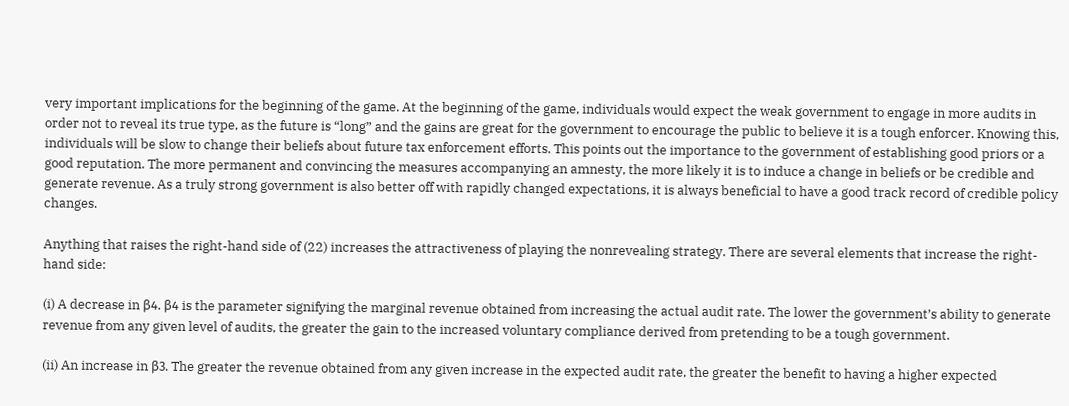very important implications for the beginning of the game. At the beginning of the game, individuals would expect the weak government to engage in more audits in order not to reveal its true type, as the future is “long” and the gains are great for the government to encourage the public to believe it is a tough enforcer. Knowing this, individuals will be slow to change their beliefs about future tax enforcement efforts. This points out the importance to the government of establishing good priors or a good reputation. The more permanent and convincing the measures accompanying an amnesty, the more likely it is to induce a change in beliefs or be credible and generate revenue. As a truly strong government is also better off with rapidly changed expectations, it is always beneficial to have a good track record of credible policy changes.

Anything that raises the right-hand side of (22) increases the attractiveness of playing the nonrevealing strategy. There are several elements that increase the right-hand side:

(i) A decrease in β4. β4 is the parameter signifying the marginal revenue obtained from increasing the actual audit rate. The lower the government’s ability to generate revenue from any given level of audits, the greater the gain to the increased voluntary compliance derived from pretending to be a tough government.

(ii) An increase in β3. The greater the revenue obtained from any given increase in the expected audit rate, the greater the benefit to having a higher expected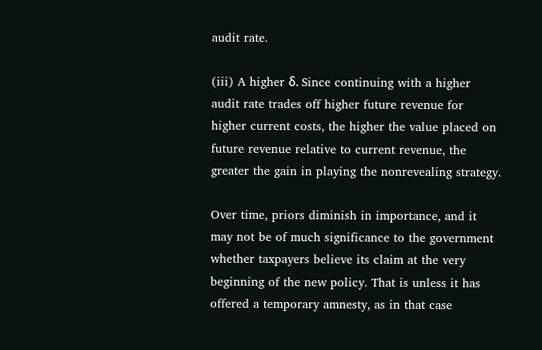audit rate.

(iii) A higher δ. Since continuing with a higher audit rate trades off higher future revenue for higher current costs, the higher the value placed on future revenue relative to current revenue, the greater the gain in playing the nonrevealing strategy.

Over time, priors diminish in importance, and it may not be of much significance to the government whether taxpayers believe its claim at the very beginning of the new policy. That is unless it has offered a temporary amnesty, as in that case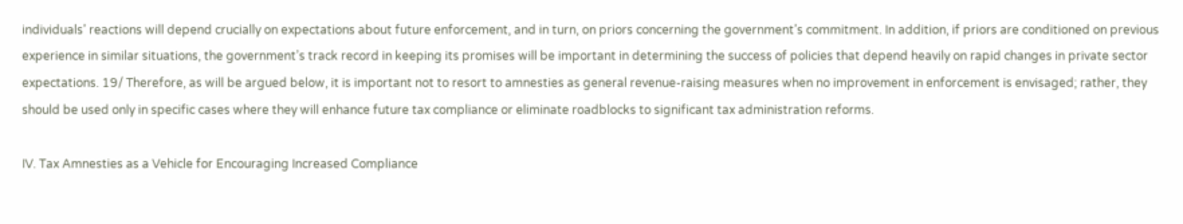individuals’ reactions will depend crucially on expectations about future enforcement, and in turn, on priors concerning the government’s commitment. In addition, if priors are conditioned on previous experience in similar situations, the government’s track record in keeping its promises will be important in determining the success of policies that depend heavily on rapid changes in private sector expectations. 19/ Therefore, as will be argued below, it is important not to resort to amnesties as general revenue-raising measures when no improvement in enforcement is envisaged; rather, they should be used only in specific cases where they will enhance future tax compliance or eliminate roadblocks to significant tax administration reforms.

IV. Tax Amnesties as a Vehicle for Encouraging Increased Compliance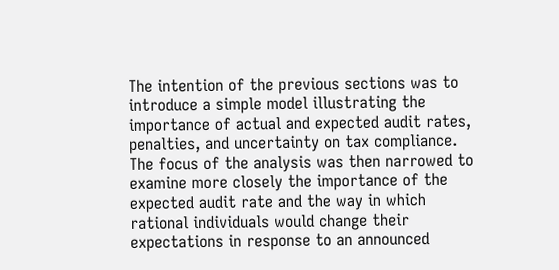The intention of the previous sections was to introduce a simple model illustrating the importance of actual and expected audit rates, penalties, and uncertainty on tax compliance. The focus of the analysis was then narrowed to examine more closely the importance of the expected audit rate and the way in which rational individuals would change their expectations in response to an announced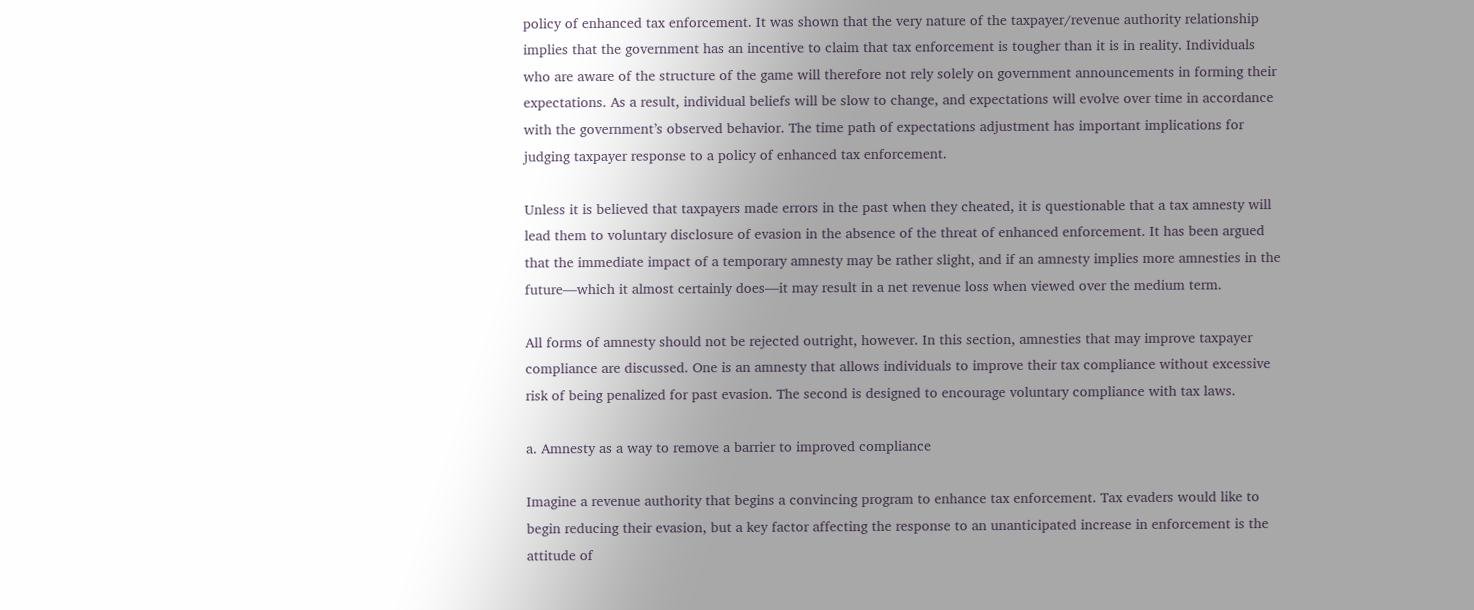policy of enhanced tax enforcement. It was shown that the very nature of the taxpayer/revenue authority relationship implies that the government has an incentive to claim that tax enforcement is tougher than it is in reality. Individuals who are aware of the structure of the game will therefore not rely solely on government announcements in forming their expectations. As a result, individual beliefs will be slow to change, and expectations will evolve over time in accordance with the government’s observed behavior. The time path of expectations adjustment has important implications for judging taxpayer response to a policy of enhanced tax enforcement.

Unless it is believed that taxpayers made errors in the past when they cheated, it is questionable that a tax amnesty will lead them to voluntary disclosure of evasion in the absence of the threat of enhanced enforcement. It has been argued that the immediate impact of a temporary amnesty may be rather slight, and if an amnesty implies more amnesties in the future—which it almost certainly does—it may result in a net revenue loss when viewed over the medium term.

All forms of amnesty should not be rejected outright, however. In this section, amnesties that may improve taxpayer compliance are discussed. One is an amnesty that allows individuals to improve their tax compliance without excessive risk of being penalized for past evasion. The second is designed to encourage voluntary compliance with tax laws.

a. Amnesty as a way to remove a barrier to improved compliance

Imagine a revenue authority that begins a convincing program to enhance tax enforcement. Tax evaders would like to begin reducing their evasion, but a key factor affecting the response to an unanticipated increase in enforcement is the attitude of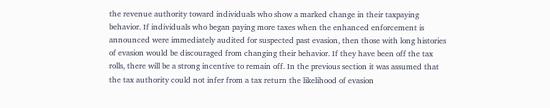the revenue authority toward individuals who show a marked change in their taxpaying behavior. If individuals who began paying more taxes when the enhanced enforcement is announced were immediately audited for suspected past evasion, then those with long histories of evasion would be discouraged from changing their behavior. If they have been off the tax rolls, there will be a strong incentive to remain off. In the previous section it was assumed that the tax authority could not infer from a tax return the likelihood of evasion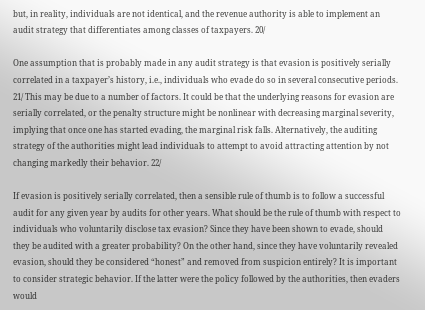but, in reality, individuals are not identical, and the revenue authority is able to implement an audit strategy that differentiates among classes of taxpayers. 20/

One assumption that is probably made in any audit strategy is that evasion is positively serially correlated in a taxpayer’s history, i.e., individuals who evade do so in several consecutive periods. 21/ This may be due to a number of factors. It could be that the underlying reasons for evasion are serially correlated, or the penalty structure might be nonlinear with decreasing marginal severity, implying that once one has started evading, the marginal risk falls. Alternatively, the auditing strategy of the authorities might lead individuals to attempt to avoid attracting attention by not changing markedly their behavior. 22/

If evasion is positively serially correlated, then a sensible rule of thumb is to follow a successful audit for any given year by audits for other years. What should be the rule of thumb with respect to individuals who voluntarily disclose tax evasion? Since they have been shown to evade, should they be audited with a greater probability? On the other hand, since they have voluntarily revealed evasion, should they be considered “honest” and removed from suspicion entirely? It is important to consider strategic behavior. If the latter were the policy followed by the authorities, then evaders would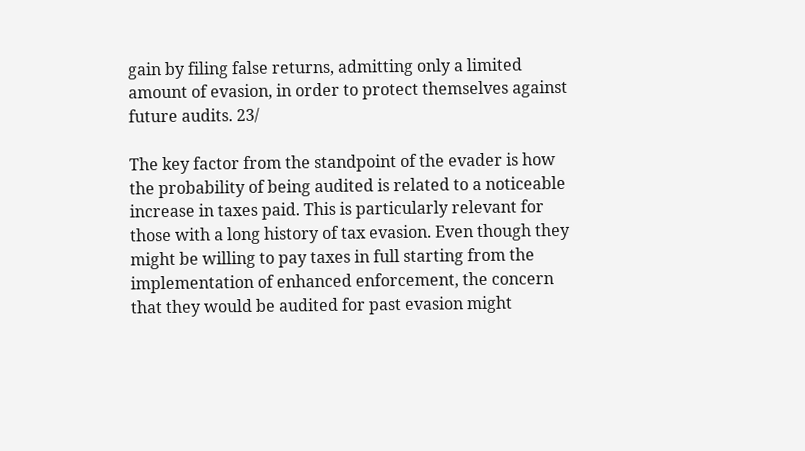gain by filing false returns, admitting only a limited amount of evasion, in order to protect themselves against future audits. 23/

The key factor from the standpoint of the evader is how the probability of being audited is related to a noticeable increase in taxes paid. This is particularly relevant for those with a long history of tax evasion. Even though they might be willing to pay taxes in full starting from the implementation of enhanced enforcement, the concern that they would be audited for past evasion might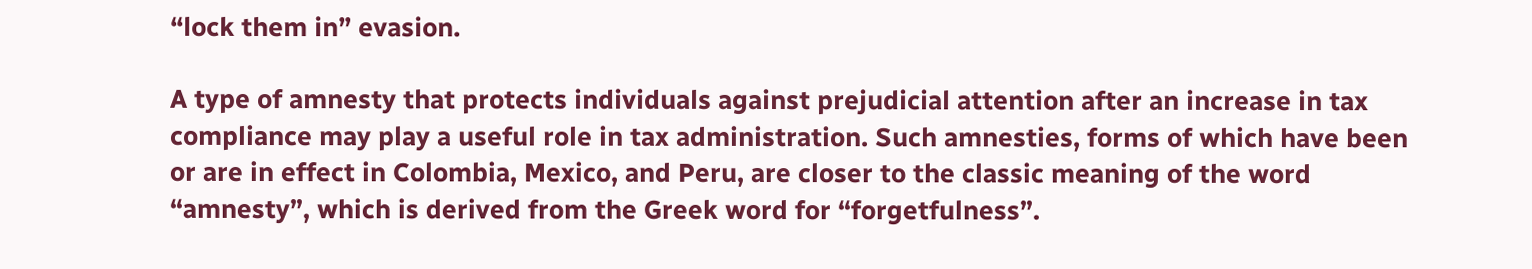“lock them in” evasion.

A type of amnesty that protects individuals against prejudicial attention after an increase in tax compliance may play a useful role in tax administration. Such amnesties, forms of which have been or are in effect in Colombia, Mexico, and Peru, are closer to the classic meaning of the word “amnesty”, which is derived from the Greek word for “forgetfulness”.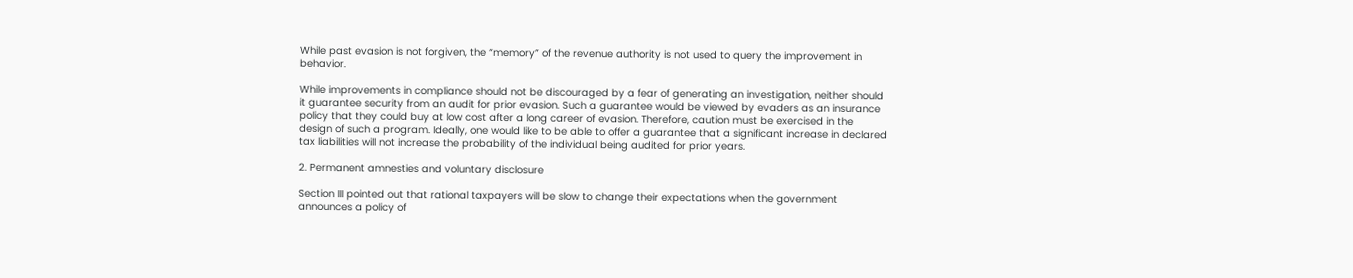While past evasion is not forgiven, the “memory” of the revenue authority is not used to query the improvement in behavior.

While improvements in compliance should not be discouraged by a fear of generating an investigation, neither should it guarantee security from an audit for prior evasion. Such a guarantee would be viewed by evaders as an insurance policy that they could buy at low cost after a long career of evasion. Therefore, caution must be exercised in the design of such a program. Ideally, one would like to be able to offer a guarantee that a significant increase in declared tax liabilities will not increase the probability of the individual being audited for prior years.

2. Permanent amnesties and voluntary disclosure

Section III pointed out that rational taxpayers will be slow to change their expectations when the government announces a policy of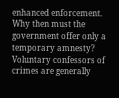enhanced enforcement. Why then must the government offer only a temporary amnesty? Voluntary confessors of crimes are generally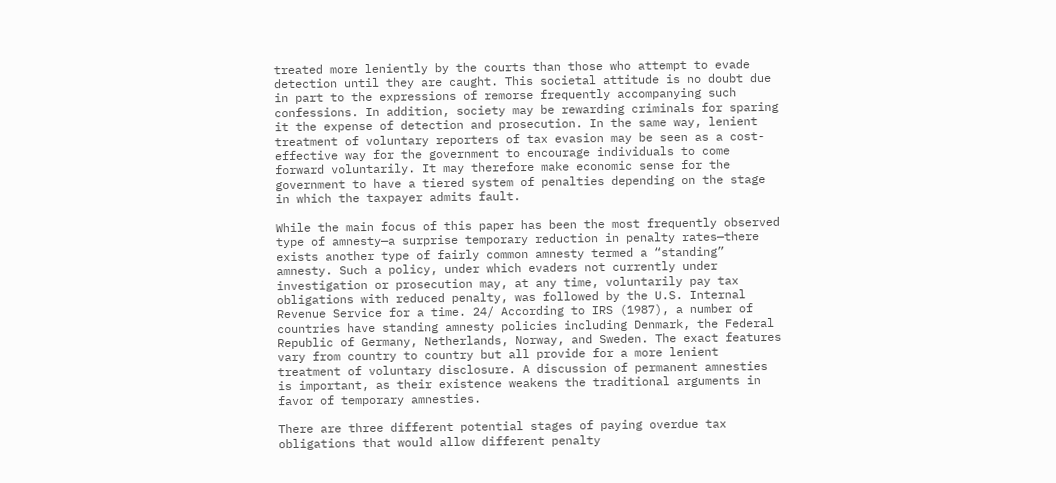treated more leniently by the courts than those who attempt to evade detection until they are caught. This societal attitude is no doubt due in part to the expressions of remorse frequently accompanying such confessions. In addition, society may be rewarding criminals for sparing it the expense of detection and prosecution. In the same way, lenient treatment of voluntary reporters of tax evasion may be seen as a cost-effective way for the government to encourage individuals to come forward voluntarily. It may therefore make economic sense for the government to have a tiered system of penalties depending on the stage in which the taxpayer admits fault.

While the main focus of this paper has been the most frequently observed type of amnesty—a surprise temporary reduction in penalty rates—there exists another type of fairly common amnesty termed a “standing” amnesty. Such a policy, under which evaders not currently under investigation or prosecution may, at any time, voluntarily pay tax obligations with reduced penalty, was followed by the U.S. Internal Revenue Service for a time. 24/ According to IRS (1987), a number of countries have standing amnesty policies including Denmark, the Federal Republic of Germany, Netherlands, Norway, and Sweden. The exact features vary from country to country but all provide for a more lenient treatment of voluntary disclosure. A discussion of permanent amnesties is important, as their existence weakens the traditional arguments in favor of temporary amnesties.

There are three different potential stages of paying overdue tax obligations that would allow different penalty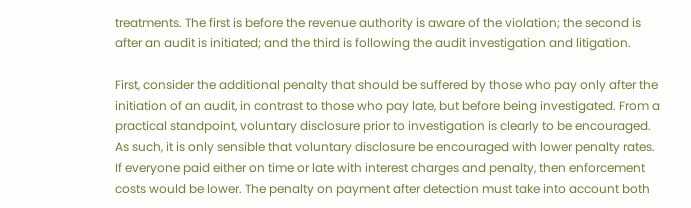treatments. The first is before the revenue authority is aware of the violation; the second is after an audit is initiated; and the third is following the audit investigation and litigation.

First, consider the additional penalty that should be suffered by those who pay only after the initiation of an audit, in contrast to those who pay late, but before being investigated. From a practical standpoint, voluntary disclosure prior to investigation is clearly to be encouraged. As such, it is only sensible that voluntary disclosure be encouraged with lower penalty rates. If everyone paid either on time or late with interest charges and penalty, then enforcement costs would be lower. The penalty on payment after detection must take into account both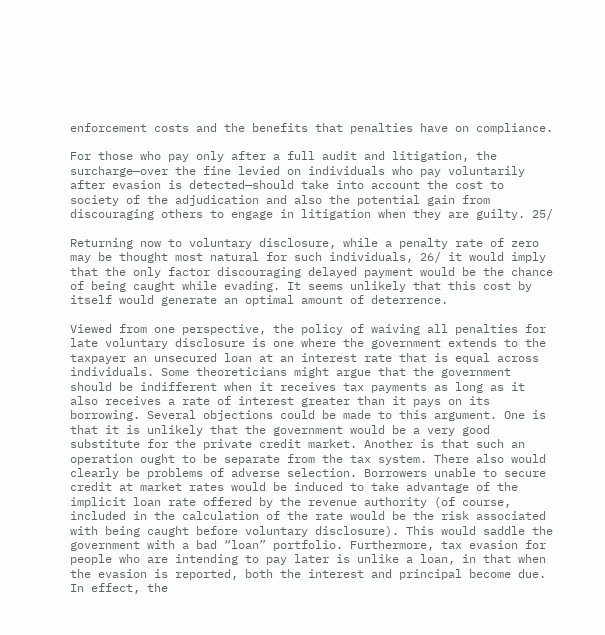enforcement costs and the benefits that penalties have on compliance.

For those who pay only after a full audit and litigation, the surcharge—over the fine levied on individuals who pay voluntarily after evasion is detected—should take into account the cost to society of the adjudication and also the potential gain from discouraging others to engage in litigation when they are guilty. 25/

Returning now to voluntary disclosure, while a penalty rate of zero may be thought most natural for such individuals, 26/ it would imply that the only factor discouraging delayed payment would be the chance of being caught while evading. It seems unlikely that this cost by itself would generate an optimal amount of deterrence.

Viewed from one perspective, the policy of waiving all penalties for late voluntary disclosure is one where the government extends to the taxpayer an unsecured loan at an interest rate that is equal across individuals. Some theoreticians might argue that the government should be indifferent when it receives tax payments as long as it also receives a rate of interest greater than it pays on its borrowing. Several objections could be made to this argument. One is that it is unlikely that the government would be a very good substitute for the private credit market. Another is that such an operation ought to be separate from the tax system. There also would clearly be problems of adverse selection. Borrowers unable to secure credit at market rates would be induced to take advantage of the implicit loan rate offered by the revenue authority (of course, included in the calculation of the rate would be the risk associated with being caught before voluntary disclosure). This would saddle the government with a bad “loan” portfolio. Furthermore, tax evasion for people who are intending to pay later is unlike a loan, in that when the evasion is reported, both the interest and principal become due. In effect, the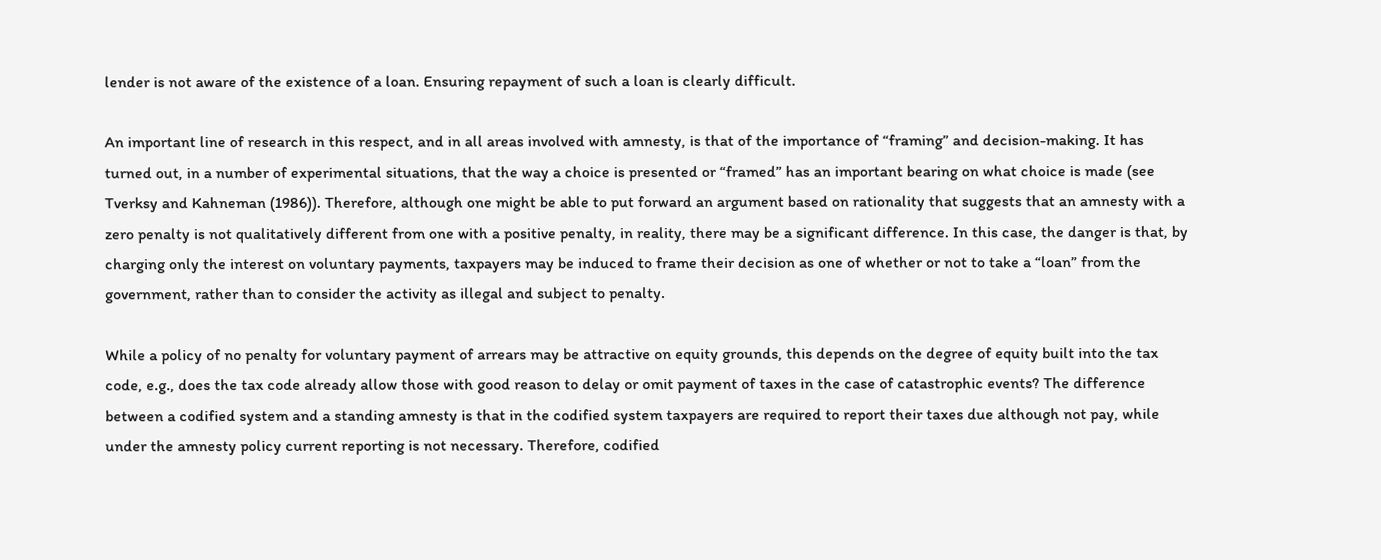lender is not aware of the existence of a loan. Ensuring repayment of such a loan is clearly difficult.

An important line of research in this respect, and in all areas involved with amnesty, is that of the importance of “framing” and decision-making. It has turned out, in a number of experimental situations, that the way a choice is presented or “framed” has an important bearing on what choice is made (see Tverksy and Kahneman (1986)). Therefore, although one might be able to put forward an argument based on rationality that suggests that an amnesty with a zero penalty is not qualitatively different from one with a positive penalty, in reality, there may be a significant difference. In this case, the danger is that, by charging only the interest on voluntary payments, taxpayers may be induced to frame their decision as one of whether or not to take a “loan” from the government, rather than to consider the activity as illegal and subject to penalty.

While a policy of no penalty for voluntary payment of arrears may be attractive on equity grounds, this depends on the degree of equity built into the tax code, e.g., does the tax code already allow those with good reason to delay or omit payment of taxes in the case of catastrophic events? The difference between a codified system and a standing amnesty is that in the codified system taxpayers are required to report their taxes due although not pay, while under the amnesty policy current reporting is not necessary. Therefore, codified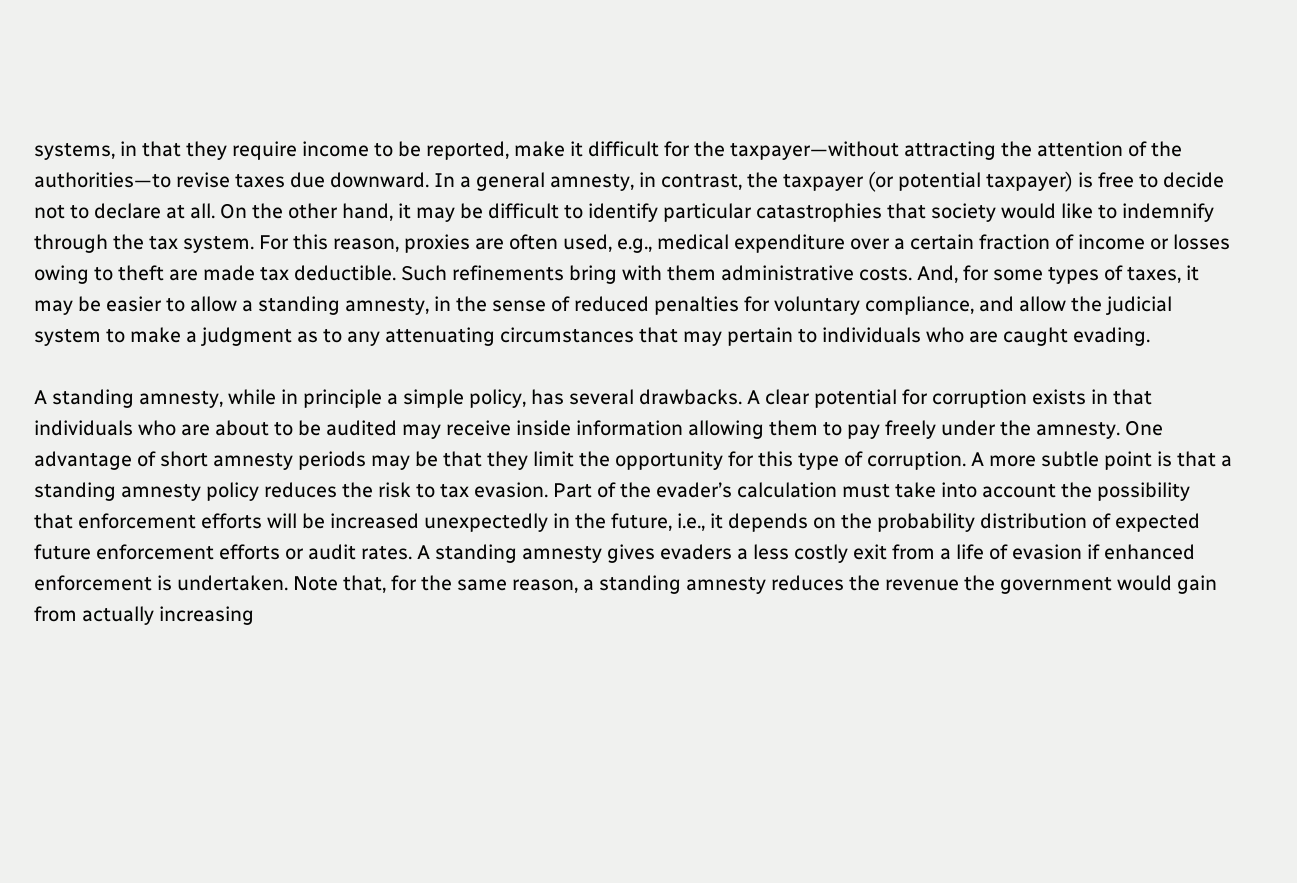systems, in that they require income to be reported, make it difficult for the taxpayer—without attracting the attention of the authorities—to revise taxes due downward. In a general amnesty, in contrast, the taxpayer (or potential taxpayer) is free to decide not to declare at all. On the other hand, it may be difficult to identify particular catastrophies that society would like to indemnify through the tax system. For this reason, proxies are often used, e.g., medical expenditure over a certain fraction of income or losses owing to theft are made tax deductible. Such refinements bring with them administrative costs. And, for some types of taxes, it may be easier to allow a standing amnesty, in the sense of reduced penalties for voluntary compliance, and allow the judicial system to make a judgment as to any attenuating circumstances that may pertain to individuals who are caught evading.

A standing amnesty, while in principle a simple policy, has several drawbacks. A clear potential for corruption exists in that individuals who are about to be audited may receive inside information allowing them to pay freely under the amnesty. One advantage of short amnesty periods may be that they limit the opportunity for this type of corruption. A more subtle point is that a standing amnesty policy reduces the risk to tax evasion. Part of the evader’s calculation must take into account the possibility that enforcement efforts will be increased unexpectedly in the future, i.e., it depends on the probability distribution of expected future enforcement efforts or audit rates. A standing amnesty gives evaders a less costly exit from a life of evasion if enhanced enforcement is undertaken. Note that, for the same reason, a standing amnesty reduces the revenue the government would gain from actually increasing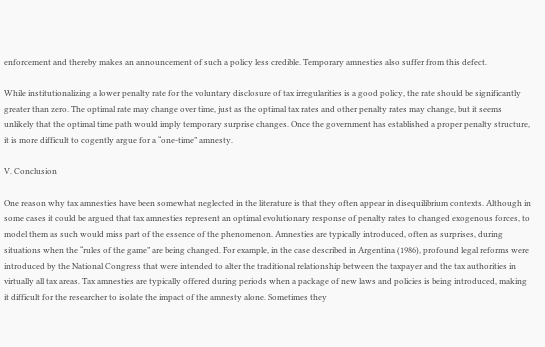enforcement and thereby makes an announcement of such a policy less credible. Temporary amnesties also suffer from this defect.

While institutionalizing a lower penalty rate for the voluntary disclosure of tax irregularities is a good policy, the rate should be significantly greater than zero. The optimal rate may change over time, just as the optimal tax rates and other penalty rates may change, but it seems unlikely that the optimal time path would imply temporary surprise changes. Once the government has established a proper penalty structure, it is more difficult to cogently argue for a “one-time” amnesty.

V. Conclusion

One reason why tax amnesties have been somewhat neglected in the literature is that they often appear in disequilibrium contexts. Although in some cases it could be argued that tax amnesties represent an optimal evolutionary response of penalty rates to changed exogenous forces, to model them as such would miss part of the essence of the phenomenon. Amnesties are typically introduced, often as surprises, during situations when the “rules of the game” are being changed. For example, in the case described in Argentina (1986), profound legal reforms were introduced by the National Congress that were intended to alter the traditional relationship between the taxpayer and the tax authorities in virtually all tax areas. Tax amnesties are typically offered during periods when a package of new laws and policies is being introduced, making it difficult for the researcher to isolate the impact of the amnesty alone. Sometimes they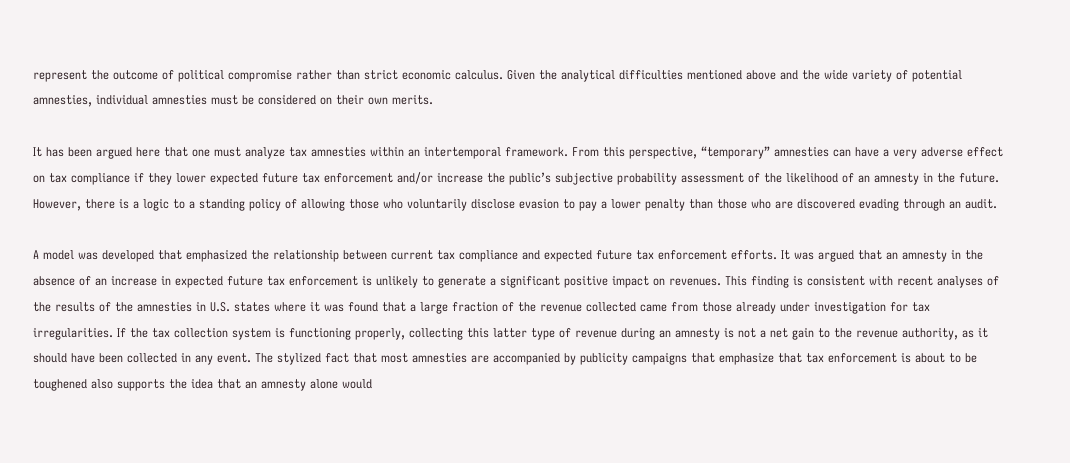represent the outcome of political compromise rather than strict economic calculus. Given the analytical difficulties mentioned above and the wide variety of potential amnesties, individual amnesties must be considered on their own merits.

It has been argued here that one must analyze tax amnesties within an intertemporal framework. From this perspective, “temporary” amnesties can have a very adverse effect on tax compliance if they lower expected future tax enforcement and/or increase the public’s subjective probability assessment of the likelihood of an amnesty in the future. However, there is a logic to a standing policy of allowing those who voluntarily disclose evasion to pay a lower penalty than those who are discovered evading through an audit.

A model was developed that emphasized the relationship between current tax compliance and expected future tax enforcement efforts. It was argued that an amnesty in the absence of an increase in expected future tax enforcement is unlikely to generate a significant positive impact on revenues. This finding is consistent with recent analyses of the results of the amnesties in U.S. states where it was found that a large fraction of the revenue collected came from those already under investigation for tax irregularities. If the tax collection system is functioning properly, collecting this latter type of revenue during an amnesty is not a net gain to the revenue authority, as it should have been collected in any event. The stylized fact that most amnesties are accompanied by publicity campaigns that emphasize that tax enforcement is about to be toughened also supports the idea that an amnesty alone would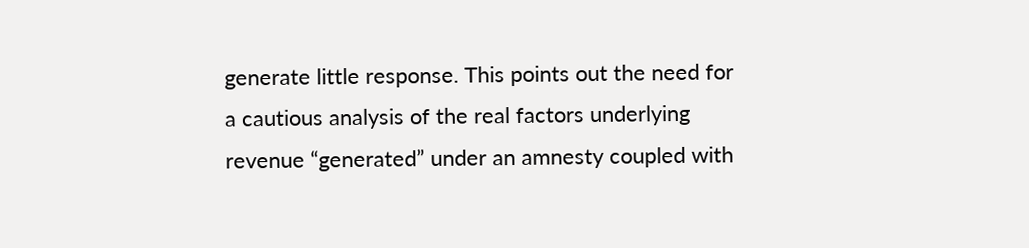generate little response. This points out the need for a cautious analysis of the real factors underlying revenue “generated” under an amnesty coupled with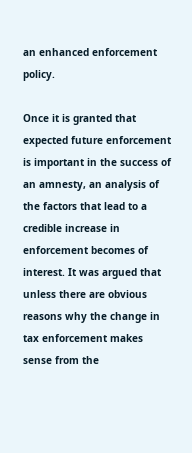an enhanced enforcement policy.

Once it is granted that expected future enforcement is important in the success of an amnesty, an analysis of the factors that lead to a credible increase in enforcement becomes of interest. It was argued that unless there are obvious reasons why the change in tax enforcement makes sense from the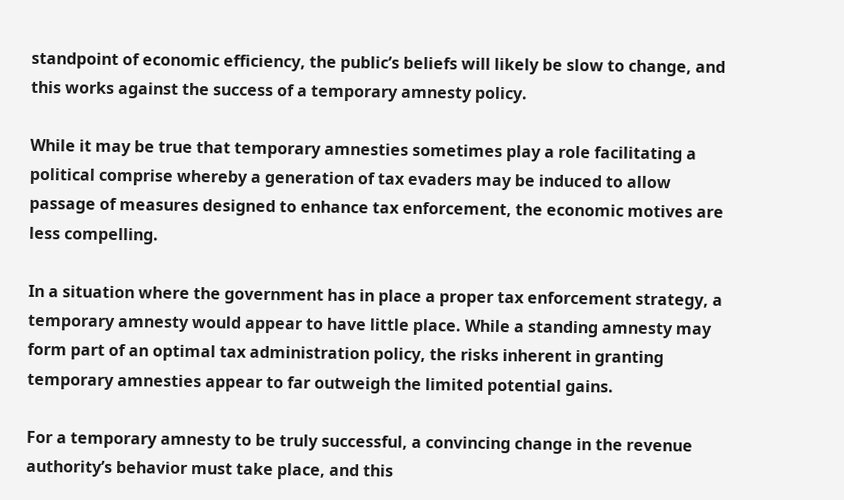standpoint of economic efficiency, the public’s beliefs will likely be slow to change, and this works against the success of a temporary amnesty policy.

While it may be true that temporary amnesties sometimes play a role facilitating a political comprise whereby a generation of tax evaders may be induced to allow passage of measures designed to enhance tax enforcement, the economic motives are less compelling.

In a situation where the government has in place a proper tax enforcement strategy, a temporary amnesty would appear to have little place. While a standing amnesty may form part of an optimal tax administration policy, the risks inherent in granting temporary amnesties appear to far outweigh the limited potential gains.

For a temporary amnesty to be truly successful, a convincing change in the revenue authority’s behavior must take place, and this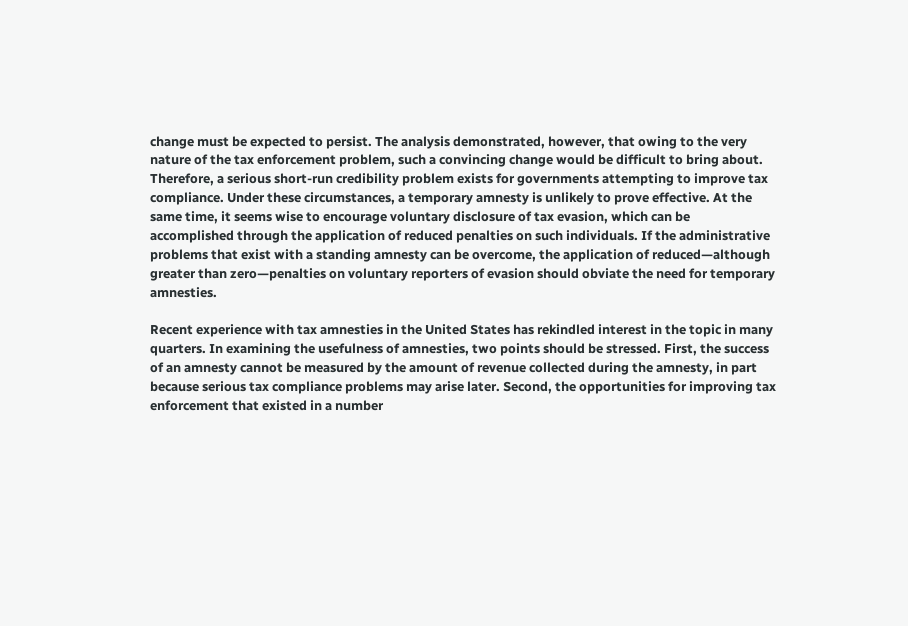change must be expected to persist. The analysis demonstrated, however, that owing to the very nature of the tax enforcement problem, such a convincing change would be difficult to bring about. Therefore, a serious short-run credibility problem exists for governments attempting to improve tax compliance. Under these circumstances, a temporary amnesty is unlikely to prove effective. At the same time, it seems wise to encourage voluntary disclosure of tax evasion, which can be accomplished through the application of reduced penalties on such individuals. If the administrative problems that exist with a standing amnesty can be overcome, the application of reduced—although greater than zero—penalties on voluntary reporters of evasion should obviate the need for temporary amnesties.

Recent experience with tax amnesties in the United States has rekindled interest in the topic in many quarters. In examining the usefulness of amnesties, two points should be stressed. First, the success of an amnesty cannot be measured by the amount of revenue collected during the amnesty, in part because serious tax compliance problems may arise later. Second, the opportunities for improving tax enforcement that existed in a number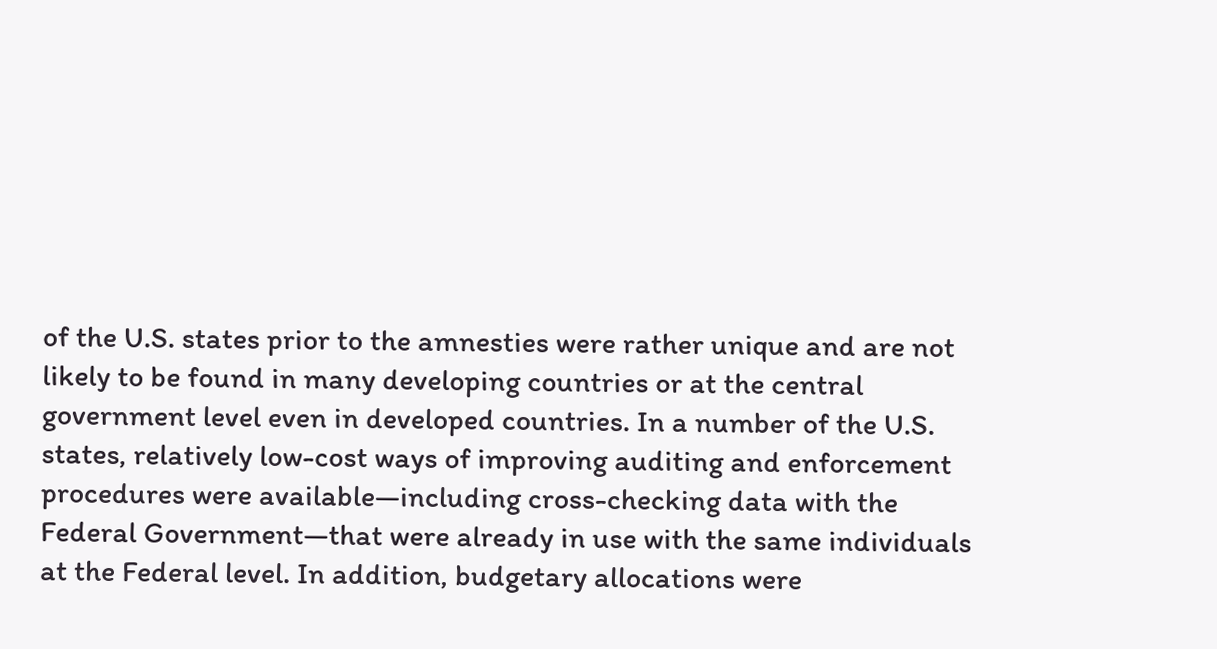of the U.S. states prior to the amnesties were rather unique and are not likely to be found in many developing countries or at the central government level even in developed countries. In a number of the U.S. states, relatively low-cost ways of improving auditing and enforcement procedures were available—including cross-checking data with the Federal Government—that were already in use with the same individuals at the Federal level. In addition, budgetary allocations were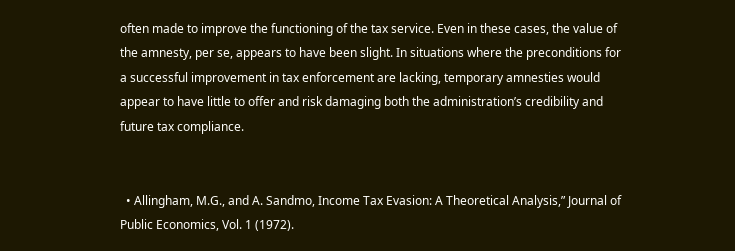often made to improve the functioning of the tax service. Even in these cases, the value of the amnesty, per se, appears to have been slight. In situations where the preconditions for a successful improvement in tax enforcement are lacking, temporary amnesties would appear to have little to offer and risk damaging both the administration’s credibility and future tax compliance.


  • Allingham, M.G., and A. Sandmo, Income Tax Evasion: A Theoretical Analysis,” Journal of Public Economics, Vol. 1 (1972).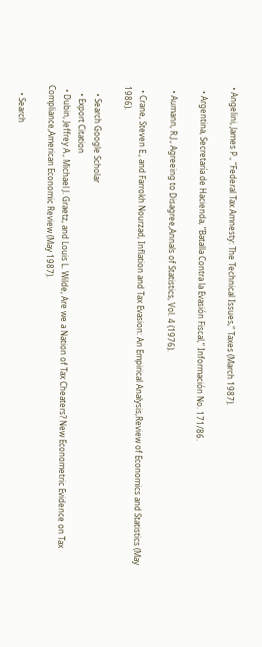• Angelini, James P., “Federal Tax Amnesty: The Technical Issues,” Taxes (March 1987).

  • Argentina, Secretaría de Hacienda, “Batalla Contra la Evasión Fiscal,” Información No. 171/86.

  • Aumann, R.J., Agreeing to Disagree,Annals of Statistics, Vol. 4 (1976).

  • Crane, Steven E., and Farrokh Nourzad, Inflation and Tax Evasion: An Empirical Analysis,Review of Economics and Statistics (May 1986).

    • Search Google Scholar
    • Export Citation
  • Dubin, Jeffrey A., Michael J. Graetz, and Louis L. Wilde, Are we a Nation of Tax Cheaters? New Econometric Evidence on Tax Compliance,American Economic Review (May 1987).

    • Search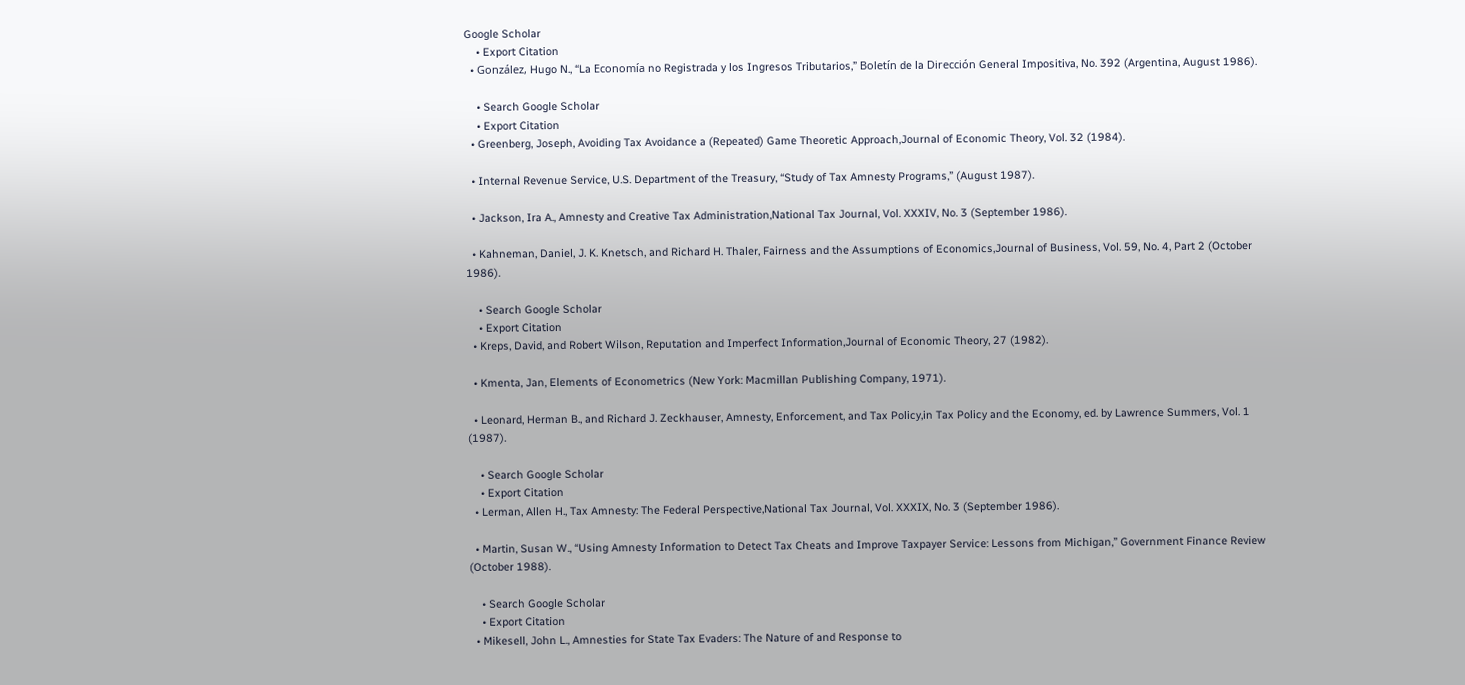Google Scholar
    • Export Citation
  • González, Hugo N., “La Economía no Registrada y los Ingresos Tributarios,” Boletín de la Dirección General Impositiva, No. 392 (Argentina, August 1986).

    • Search Google Scholar
    • Export Citation
  • Greenberg, Joseph, Avoiding Tax Avoidance a (Repeated) Game Theoretic Approach,Journal of Economic Theory, Vol. 32 (1984).

  • Internal Revenue Service, U.S. Department of the Treasury, “Study of Tax Amnesty Programs,” (August 1987).

  • Jackson, Ira A., Amnesty and Creative Tax Administration,National Tax Journal, Vol. XXXIV, No. 3 (September 1986).

  • Kahneman, Daniel, J. K. Knetsch, and Richard H. Thaler, Fairness and the Assumptions of Economics,Journal of Business, Vol. 59, No. 4, Part 2 (October 1986).

    • Search Google Scholar
    • Export Citation
  • Kreps, David, and Robert Wilson, Reputation and Imperfect Information,Journal of Economic Theory, 27 (1982).

  • Kmenta, Jan, Elements of Econometrics (New York: Macmillan Publishing Company, 1971).

  • Leonard, Herman B., and Richard J. Zeckhauser, Amnesty, Enforcement, and Tax Policy,in Tax Policy and the Economy, ed. by Lawrence Summers, Vol. 1 (1987).

    • Search Google Scholar
    • Export Citation
  • Lerman, Allen H., Tax Amnesty: The Federal Perspective,National Tax Journal, Vol. XXXIX, No. 3 (September 1986).

  • Martin, Susan W., “Using Amnesty Information to Detect Tax Cheats and Improve Taxpayer Service: Lessons from Michigan,” Government Finance Review (October 1988).

    • Search Google Scholar
    • Export Citation
  • Mikesell, John L., Amnesties for State Tax Evaders: The Nature of and Response to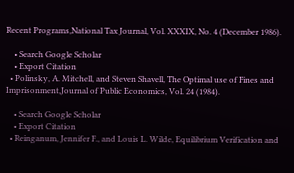Recent Programs,National Tax Journal, Vol. XXXIX, No. 4 (December 1986).

    • Search Google Scholar
    • Export Citation
  • Polinsky, A. Mitchell, and Steven Shavell, The Optimal use of Fines and Imprisonment,Journal of Public Economics, Vol. 24 (1984).

    • Search Google Scholar
    • Export Citation
  • Reinganum, Jennifer F., and Louis L. Wilde, Equilibrium Verification and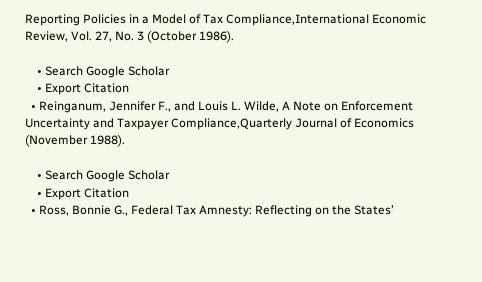Reporting Policies in a Model of Tax Compliance,International Economic Review, Vol. 27, No. 3 (October 1986).

    • Search Google Scholar
    • Export Citation
  • Reinganum, Jennifer F., and Louis L. Wilde, A Note on Enforcement Uncertainty and Taxpayer Compliance,Quarterly Journal of Economics (November 1988).

    • Search Google Scholar
    • Export Citation
  • Ross, Bonnie G., Federal Tax Amnesty: Reflecting on the States’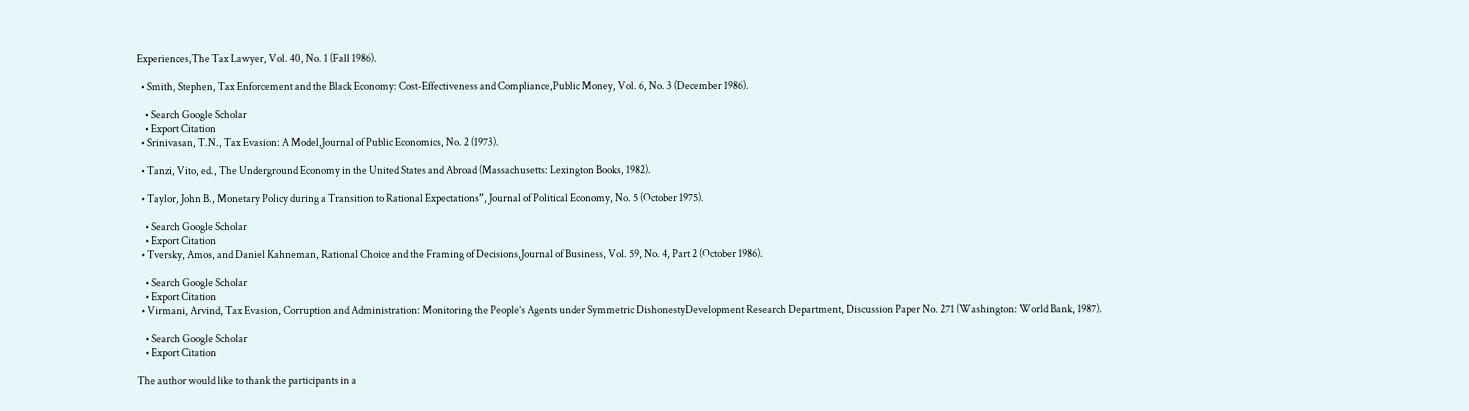Experiences,The Tax Lawyer, Vol. 40, No. 1 (Fall 1986).

  • Smith, Stephen, Tax Enforcement and the Black Economy: Cost-Effectiveness and Compliance,Public Money, Vol. 6, No. 3 (December 1986).

    • Search Google Scholar
    • Export Citation
  • Srinivasan, T.N., Tax Evasion: A Model,Journal of Public Economics, No. 2 (1973).

  • Tanzi, Vito, ed., The Underground Economy in the United States and Abroad (Massachusetts: Lexington Books, 1982).

  • Taylor, John B., Monetary Policy during a Transition to Rational Expectations”, Journal of Political Economy, No. 5 (October 1975).

    • Search Google Scholar
    • Export Citation
  • Tversky, Amos, and Daniel Kahneman, Rational Choice and the Framing of Decisions,Journal of Business, Vol. 59, No. 4, Part 2 (October 1986).

    • Search Google Scholar
    • Export Citation
  • Virmani, Arvind, Tax Evasion, Corruption and Administration: Monitoring the People’s Agents under Symmetric DishonestyDevelopment Research Department, Discussion Paper No. 271 (Washington: World Bank, 1987).

    • Search Google Scholar
    • Export Citation

The author would like to thank the participants in a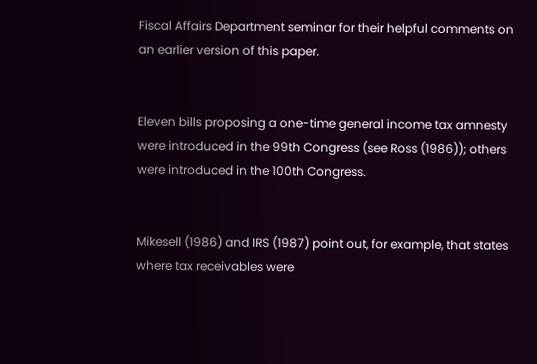Fiscal Affairs Department seminar for their helpful comments on an earlier version of this paper.


Eleven bills proposing a one-time general income tax amnesty were introduced in the 99th Congress (see Ross (1986)); others were introduced in the 100th Congress.


Mikesell (1986) and IRS (1987) point out, for example, that states where tax receivables were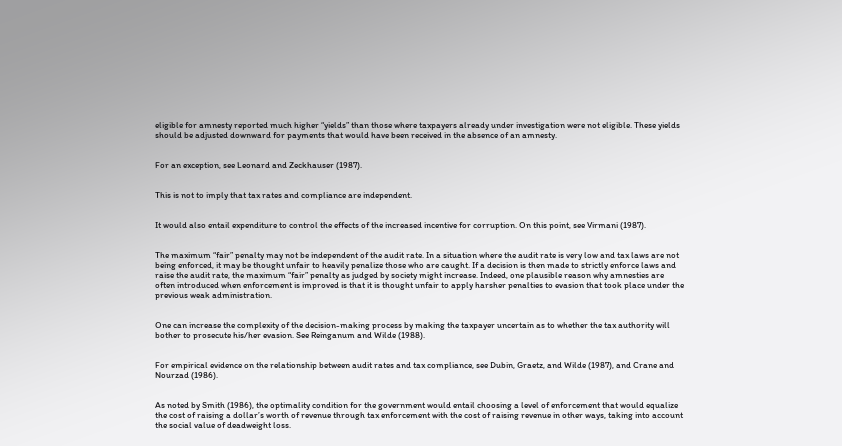eligible for amnesty reported much higher “yields” than those where taxpayers already under investigation were not eligible. These yields should be adjusted downward for payments that would have been received in the absence of an amnesty.


For an exception, see Leonard and Zeckhauser (1987).


This is not to imply that tax rates and compliance are independent.


It would also entail expenditure to control the effects of the increased incentive for corruption. On this point, see Virmani (1987).


The maximum “fair” penalty may not be independent of the audit rate. In a situation where the audit rate is very low and tax laws are not being enforced, it may be thought unfair to heavily penalize those who are caught. If a decision is then made to strictly enforce laws and raise the audit rate, the maximum “fair” penalty as judged by society might increase. Indeed, one plausible reason why amnesties are often introduced when enforcement is improved is that it is thought unfair to apply harsher penalties to evasion that took place under the previous weak administration.


One can increase the complexity of the decision-making process by making the taxpayer uncertain as to whether the tax authority will bother to prosecute his/her evasion. See Reinganum and Wilde (1988).


For empirical evidence on the relationship between audit rates and tax compliance, see Dubin, Graetz, and Wilde (1987), and Crane and Nourzad (1986).


As noted by Smith (1986), the optimality condition for the government would entail choosing a level of enforcement that would equalize the cost of raising a dollar’s worth of revenue through tax enforcement with the cost of raising revenue in other ways, taking into account the social value of deadweight loss.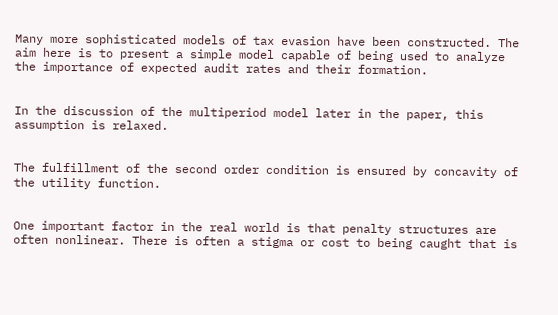Many more sophisticated models of tax evasion have been constructed. The aim here is to present a simple model capable of being used to analyze the importance of expected audit rates and their formation.


In the discussion of the multiperiod model later in the paper, this assumption is relaxed.


The fulfillment of the second order condition is ensured by concavity of the utility function.


One important factor in the real world is that penalty structures are often nonlinear. There is often a stigma or cost to being caught that is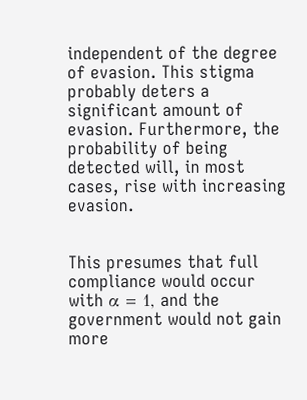independent of the degree of evasion. This stigma probably deters a significant amount of evasion. Furthermore, the probability of being detected will, in most cases, rise with increasing evasion.


This presumes that full compliance would occur with α = 1, and the government would not gain more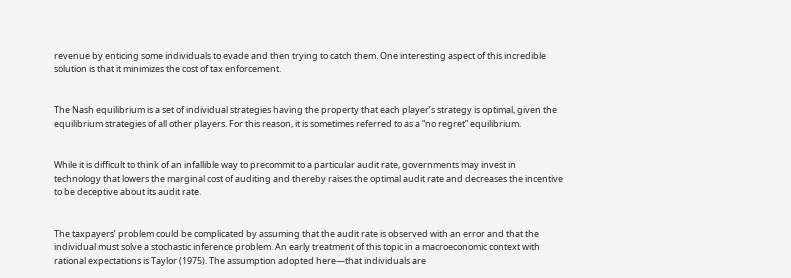revenue by enticing some individuals to evade and then trying to catch them. One interesting aspect of this incredible solution is that it minimizes the cost of tax enforcement.


The Nash equilibrium is a set of individual strategies having the property that each player’s strategy is optimal, given the equilibrium strategies of all other players. For this reason, it is sometimes referred to as a “no regret” equilibrium.


While it is difficult to think of an infallible way to precommit to a particular audit rate, governments may invest in technology that lowers the marginal cost of auditing and thereby raises the optimal audit rate and decreases the incentive to be deceptive about its audit rate.


The taxpayers’ problem could be complicated by assuming that the audit rate is observed with an error and that the individual must solve a stochastic inference problem. An early treatment of this topic in a macroeconomic context with rational expectations is Taylor (1975). The assumption adopted here—that individuals are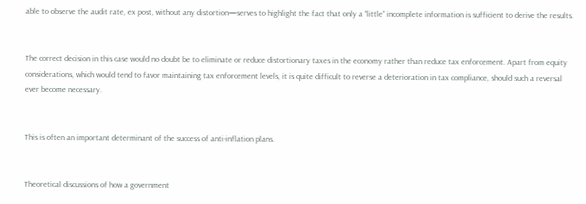able to observe the audit rate, ex post, without any distortion—serves to highlight the fact that only a “little” incomplete information is sufficient to derive the results.


The correct decision in this case would no doubt be to eliminate or reduce distortionary taxes in the economy rather than reduce tax enforcement. Apart from equity considerations, which would tend to favor maintaining tax enforcement levels, it is quite difficult to reverse a deterioration in tax compliance, should such a reversal ever become necessary.


This is often an important determinant of the success of anti-inflation plans.


Theoretical discussions of how a government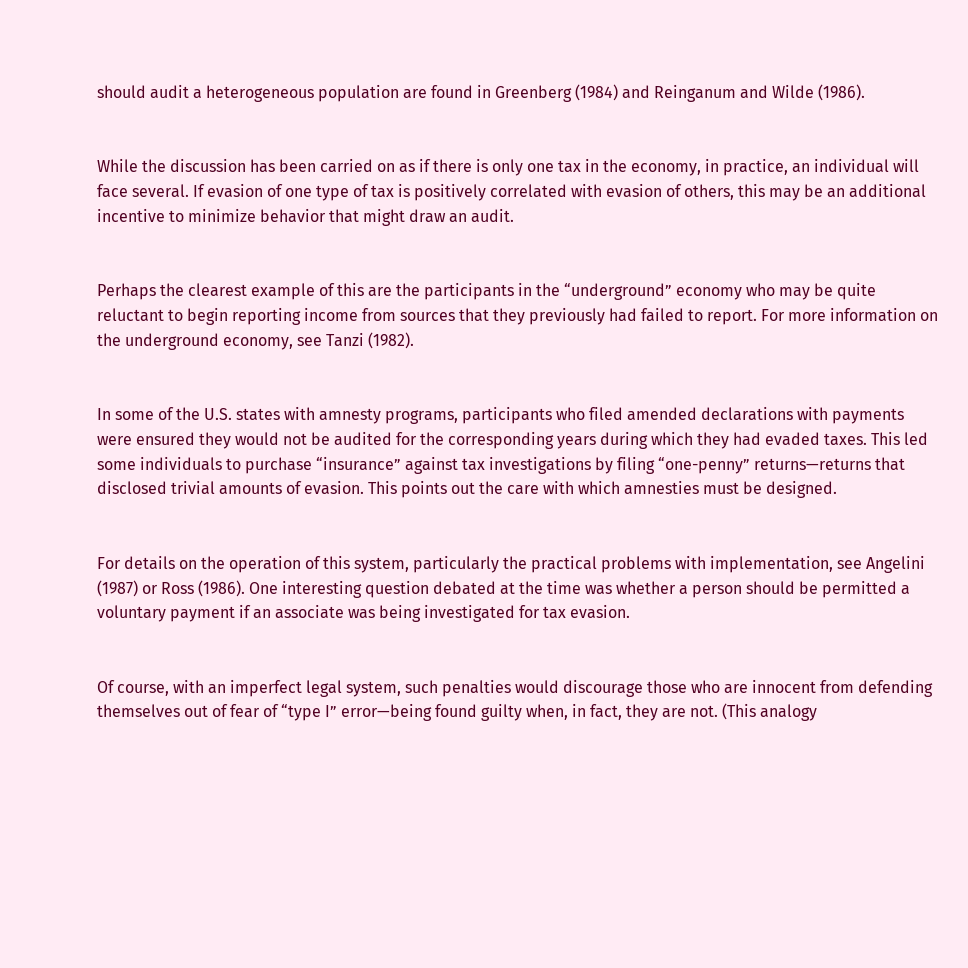should audit a heterogeneous population are found in Greenberg (1984) and Reinganum and Wilde (1986).


While the discussion has been carried on as if there is only one tax in the economy, in practice, an individual will face several. If evasion of one type of tax is positively correlated with evasion of others, this may be an additional incentive to minimize behavior that might draw an audit.


Perhaps the clearest example of this are the participants in the “underground” economy who may be quite reluctant to begin reporting income from sources that they previously had failed to report. For more information on the underground economy, see Tanzi (1982).


In some of the U.S. states with amnesty programs, participants who filed amended declarations with payments were ensured they would not be audited for the corresponding years during which they had evaded taxes. This led some individuals to purchase “insurance” against tax investigations by filing “one-penny” returns—returns that disclosed trivial amounts of evasion. This points out the care with which amnesties must be designed.


For details on the operation of this system, particularly the practical problems with implementation, see Angelini (1987) or Ross (1986). One interesting question debated at the time was whether a person should be permitted a voluntary payment if an associate was being investigated for tax evasion.


Of course, with an imperfect legal system, such penalties would discourage those who are innocent from defending themselves out of fear of “type I” error—being found guilty when, in fact, they are not. (This analogy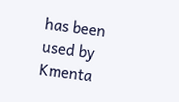has been used by Kmenta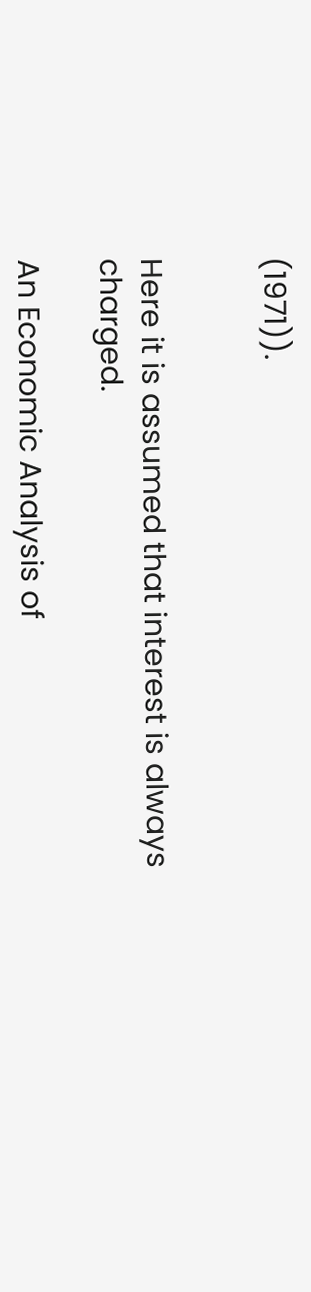(1971)).


Here it is assumed that interest is always charged.

An Economic Analysis of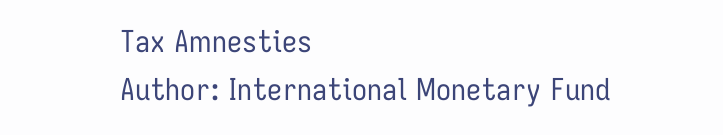Tax Amnesties
Author: International Monetary Fund